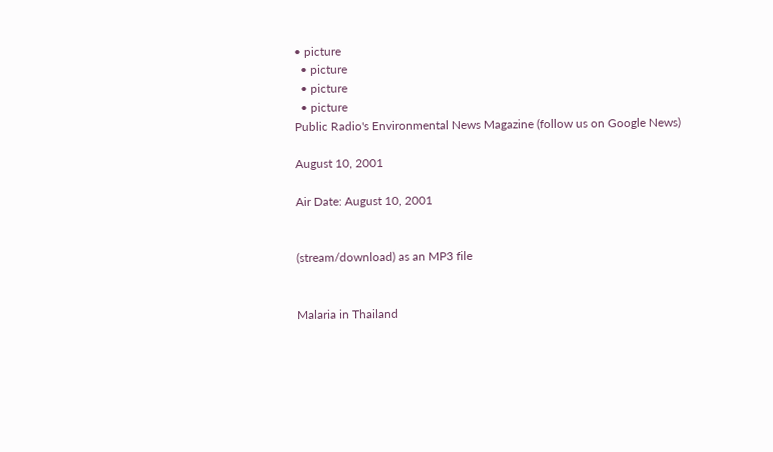• picture
  • picture
  • picture
  • picture
Public Radio's Environmental News Magazine (follow us on Google News)

August 10, 2001

Air Date: August 10, 2001


(stream/download) as an MP3 file


Malaria in Thailand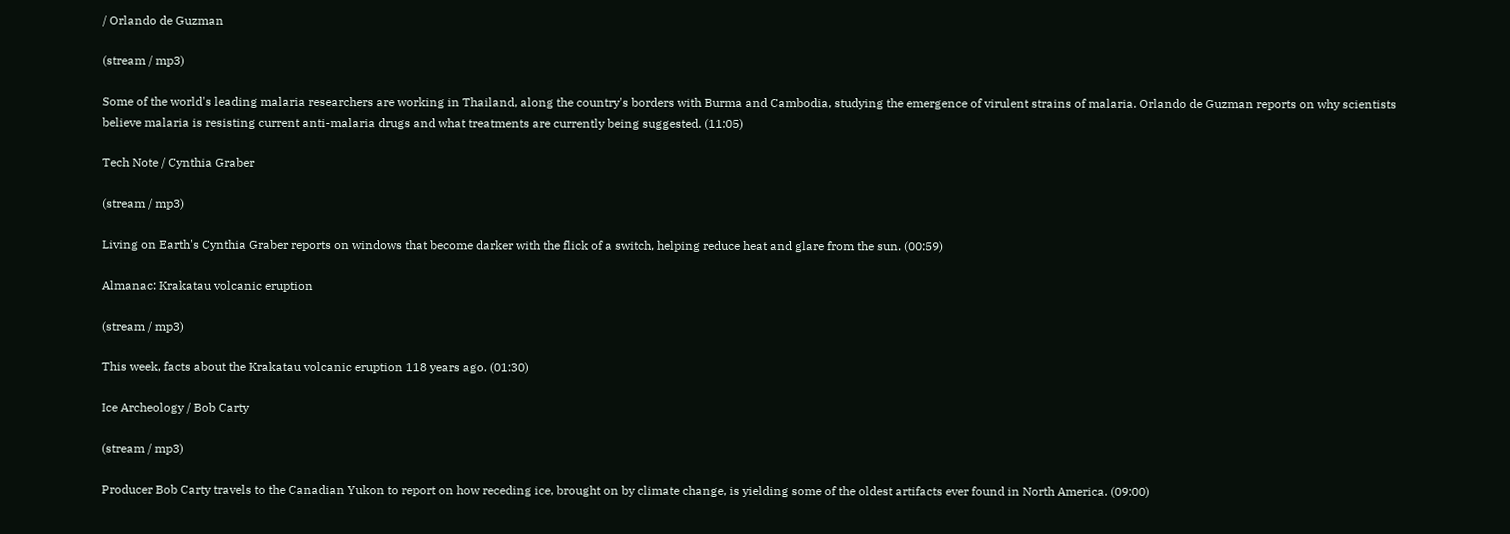/ Orlando de Guzman

(stream / mp3)

Some of the world's leading malaria researchers are working in Thailand, along the country's borders with Burma and Cambodia, studying the emergence of virulent strains of malaria. Orlando de Guzman reports on why scientists believe malaria is resisting current anti-malaria drugs and what treatments are currently being suggested. (11:05)

Tech Note / Cynthia Graber

(stream / mp3)

Living on Earth's Cynthia Graber reports on windows that become darker with the flick of a switch, helping reduce heat and glare from the sun. (00:59)

Almanac: Krakatau volcanic eruption

(stream / mp3)

This week, facts about the Krakatau volcanic eruption 118 years ago. (01:30)

Ice Archeology / Bob Carty

(stream / mp3)

Producer Bob Carty travels to the Canadian Yukon to report on how receding ice, brought on by climate change, is yielding some of the oldest artifacts ever found in North America. (09:00)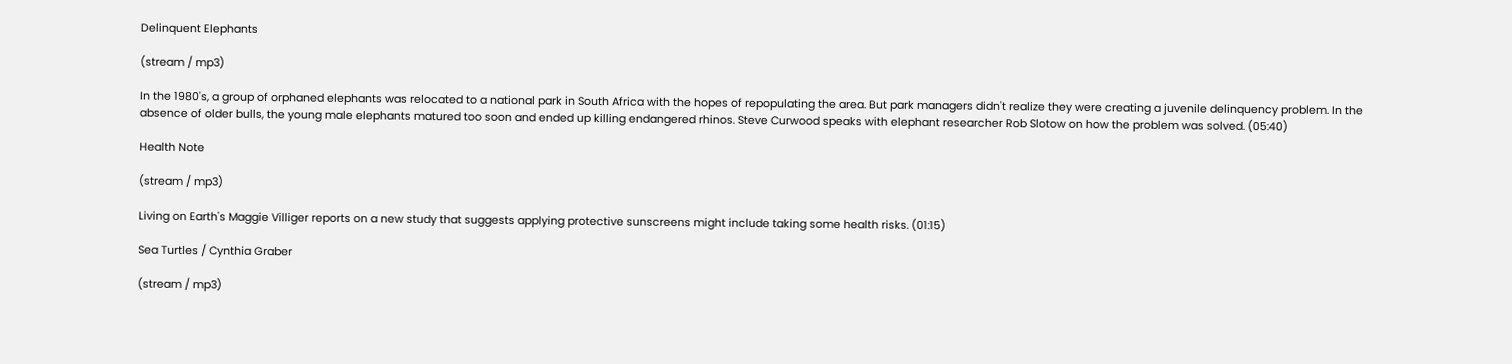Delinquent Elephants

(stream / mp3)

In the 1980's, a group of orphaned elephants was relocated to a national park in South Africa with the hopes of repopulating the area. But park managers didn't realize they were creating a juvenile delinquency problem. In the absence of older bulls, the young male elephants matured too soon and ended up killing endangered rhinos. Steve Curwood speaks with elephant researcher Rob Slotow on how the problem was solved. (05:40)

Health Note

(stream / mp3)

Living on Earth's Maggie Villiger reports on a new study that suggests applying protective sunscreens might include taking some health risks. (01:15)

Sea Turtles / Cynthia Graber

(stream / mp3)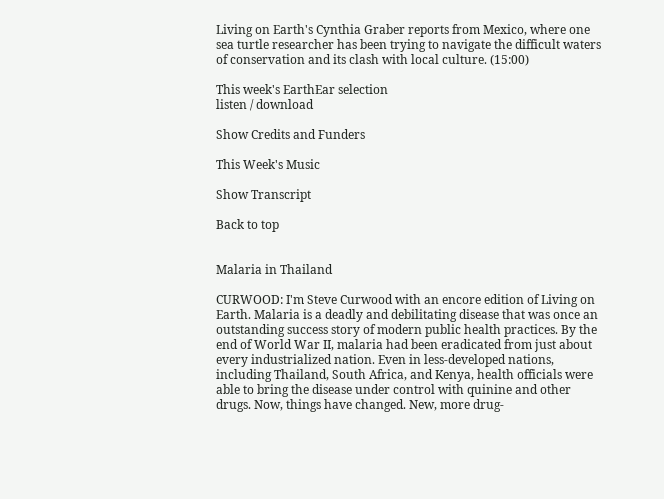Living on Earth's Cynthia Graber reports from Mexico, where one sea turtle researcher has been trying to navigate the difficult waters of conservation and its clash with local culture. (15:00)

This week's EarthEar selection
listen / download

Show Credits and Funders

This Week's Music

Show Transcript

Back to top


Malaria in Thailand

CURWOOD: I'm Steve Curwood with an encore edition of Living on Earth. Malaria is a deadly and debilitating disease that was once an outstanding success story of modern public health practices. By the end of World War II, malaria had been eradicated from just about every industrialized nation. Even in less-developed nations, including Thailand, South Africa, and Kenya, health officials were able to bring the disease under control with quinine and other drugs. Now, things have changed. New, more drug-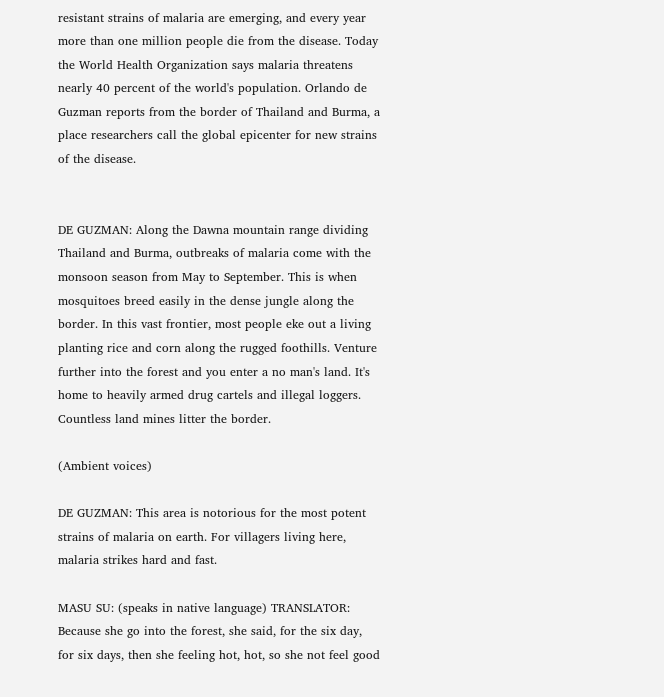resistant strains of malaria are emerging, and every year more than one million people die from the disease. Today the World Health Organization says malaria threatens nearly 40 percent of the world's population. Orlando de Guzman reports from the border of Thailand and Burma, a place researchers call the global epicenter for new strains of the disease.


DE GUZMAN: Along the Dawna mountain range dividing Thailand and Burma, outbreaks of malaria come with the monsoon season from May to September. This is when mosquitoes breed easily in the dense jungle along the border. In this vast frontier, most people eke out a living planting rice and corn along the rugged foothills. Venture further into the forest and you enter a no man's land. It's home to heavily armed drug cartels and illegal loggers. Countless land mines litter the border.

(Ambient voices)

DE GUZMAN: This area is notorious for the most potent strains of malaria on earth. For villagers living here, malaria strikes hard and fast.

MASU SU: (speaks in native language) TRANSLATOR: Because she go into the forest, she said, for the six day, for six days, then she feeling hot, hot, so she not feel good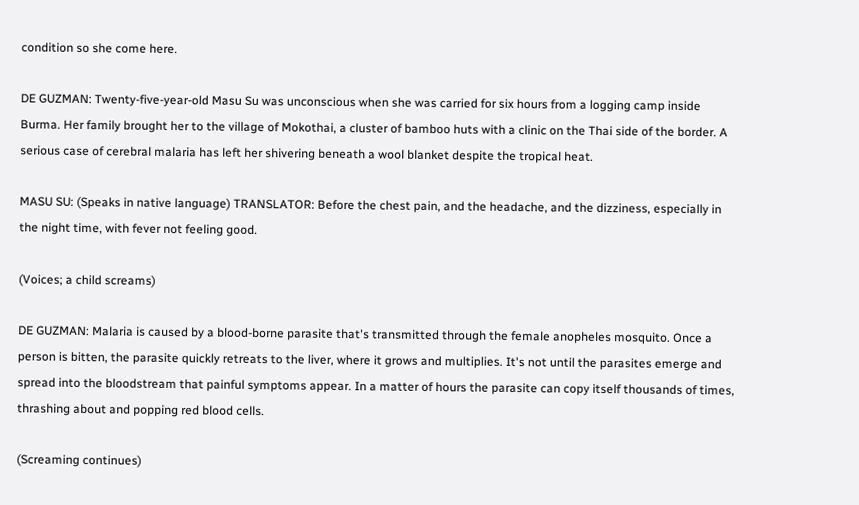condition so she come here.

DE GUZMAN: Twenty-five-year-old Masu Su was unconscious when she was carried for six hours from a logging camp inside Burma. Her family brought her to the village of Mokothai, a cluster of bamboo huts with a clinic on the Thai side of the border. A serious case of cerebral malaria has left her shivering beneath a wool blanket despite the tropical heat.

MASU SU: (Speaks in native language) TRANSLATOR: Before the chest pain, and the headache, and the dizziness, especially in the night time, with fever not feeling good.

(Voices; a child screams)

DE GUZMAN: Malaria is caused by a blood-borne parasite that's transmitted through the female anopheles mosquito. Once a person is bitten, the parasite quickly retreats to the liver, where it grows and multiplies. It's not until the parasites emerge and spread into the bloodstream that painful symptoms appear. In a matter of hours the parasite can copy itself thousands of times, thrashing about and popping red blood cells.

(Screaming continues)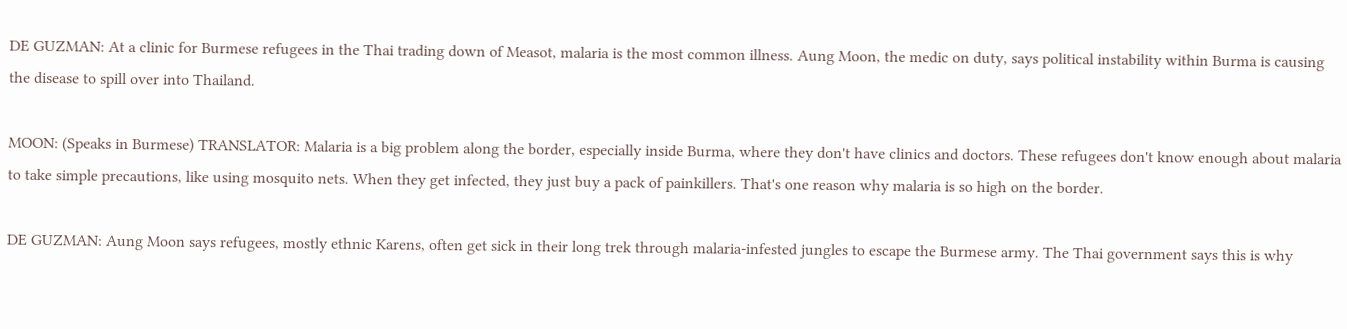DE GUZMAN: At a clinic for Burmese refugees in the Thai trading down of Measot, malaria is the most common illness. Aung Moon, the medic on duty, says political instability within Burma is causing the disease to spill over into Thailand.

MOON: (Speaks in Burmese) TRANSLATOR: Malaria is a big problem along the border, especially inside Burma, where they don't have clinics and doctors. These refugees don't know enough about malaria to take simple precautions, like using mosquito nets. When they get infected, they just buy a pack of painkillers. That's one reason why malaria is so high on the border.

DE GUZMAN: Aung Moon says refugees, mostly ethnic Karens, often get sick in their long trek through malaria-infested jungles to escape the Burmese army. The Thai government says this is why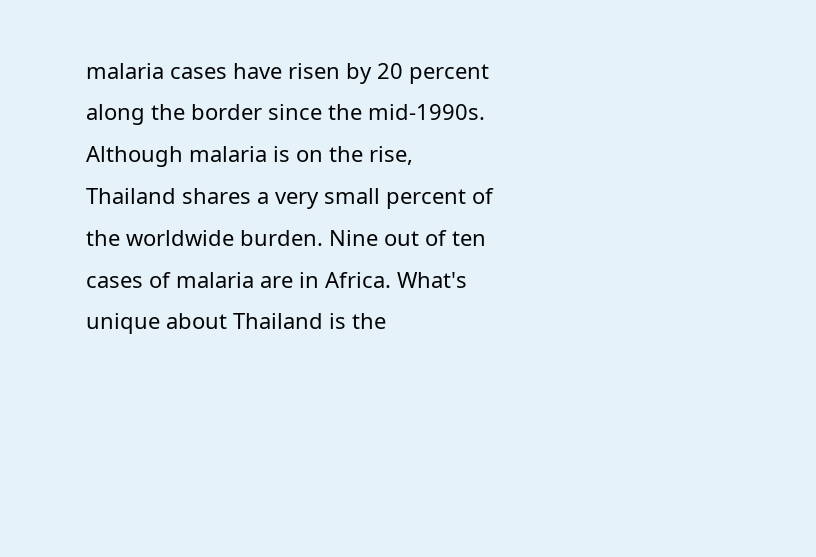malaria cases have risen by 20 percent along the border since the mid-1990s. Although malaria is on the rise, Thailand shares a very small percent of the worldwide burden. Nine out of ten cases of malaria are in Africa. What's unique about Thailand is the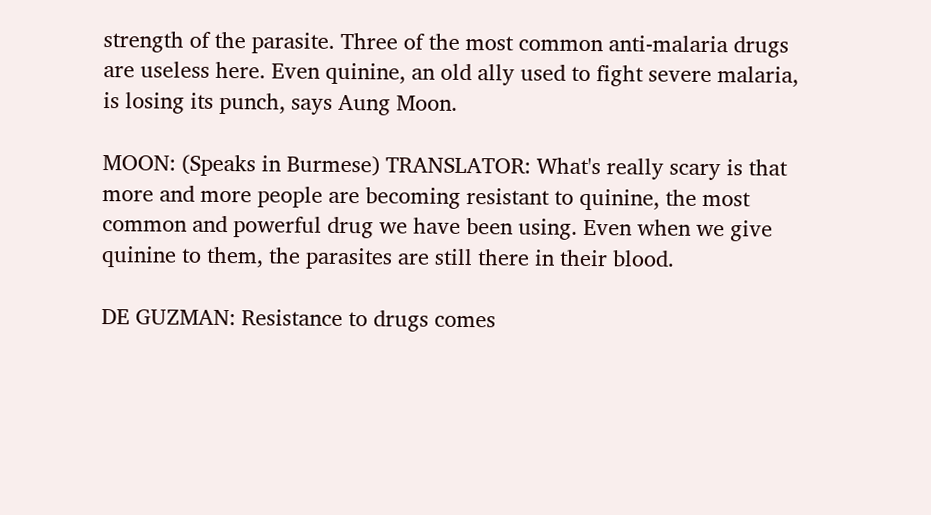strength of the parasite. Three of the most common anti-malaria drugs are useless here. Even quinine, an old ally used to fight severe malaria, is losing its punch, says Aung Moon.

MOON: (Speaks in Burmese) TRANSLATOR: What's really scary is that more and more people are becoming resistant to quinine, the most common and powerful drug we have been using. Even when we give quinine to them, the parasites are still there in their blood.

DE GUZMAN: Resistance to drugs comes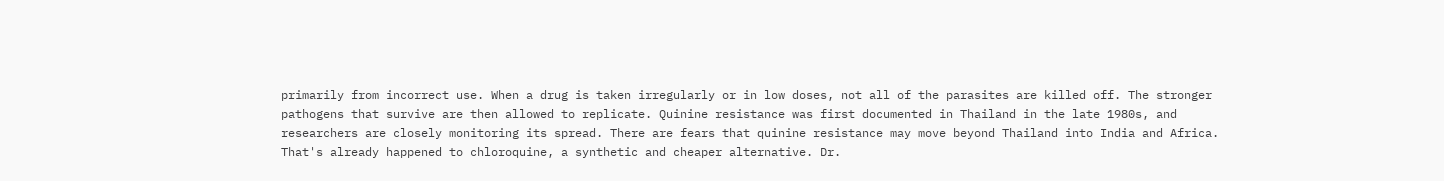primarily from incorrect use. When a drug is taken irregularly or in low doses, not all of the parasites are killed off. The stronger pathogens that survive are then allowed to replicate. Quinine resistance was first documented in Thailand in the late 1980s, and researchers are closely monitoring its spread. There are fears that quinine resistance may move beyond Thailand into India and Africa. That's already happened to chloroquine, a synthetic and cheaper alternative. Dr.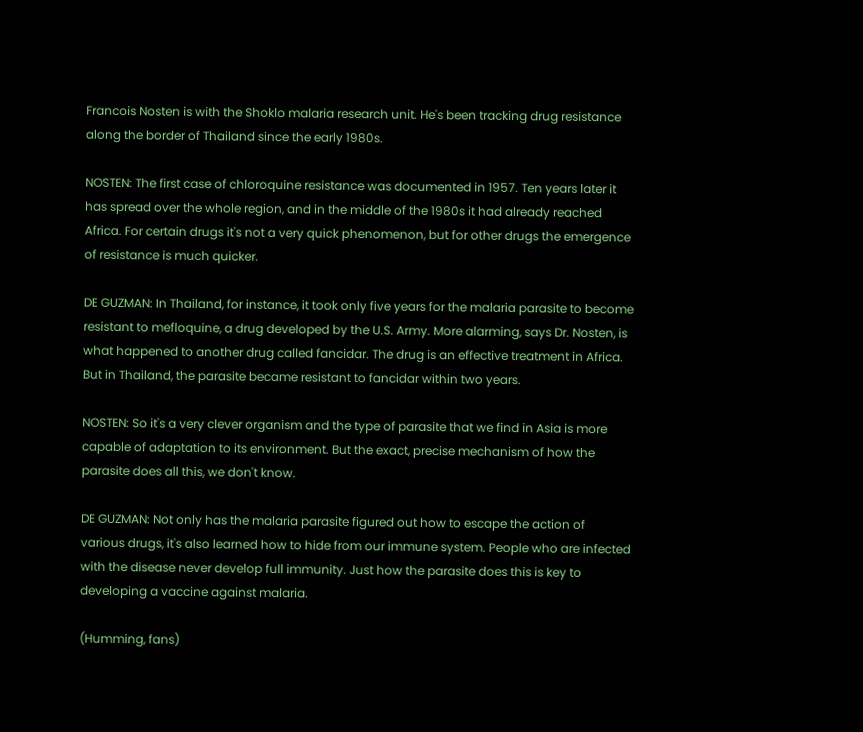Francois Nosten is with the Shoklo malaria research unit. He's been tracking drug resistance along the border of Thailand since the early 1980s.

NOSTEN: The first case of chloroquine resistance was documented in 1957. Ten years later it has spread over the whole region, and in the middle of the 1980s it had already reached Africa. For certain drugs it's not a very quick phenomenon, but for other drugs the emergence of resistance is much quicker.

DE GUZMAN: In Thailand, for instance, it took only five years for the malaria parasite to become resistant to mefloquine, a drug developed by the U.S. Army. More alarming, says Dr. Nosten, is what happened to another drug called fancidar. The drug is an effective treatment in Africa. But in Thailand, the parasite became resistant to fancidar within two years.

NOSTEN: So it's a very clever organism and the type of parasite that we find in Asia is more capable of adaptation to its environment. But the exact, precise mechanism of how the parasite does all this, we don't know.

DE GUZMAN: Not only has the malaria parasite figured out how to escape the action of various drugs, it's also learned how to hide from our immune system. People who are infected with the disease never develop full immunity. Just how the parasite does this is key to developing a vaccine against malaria.

(Humming, fans)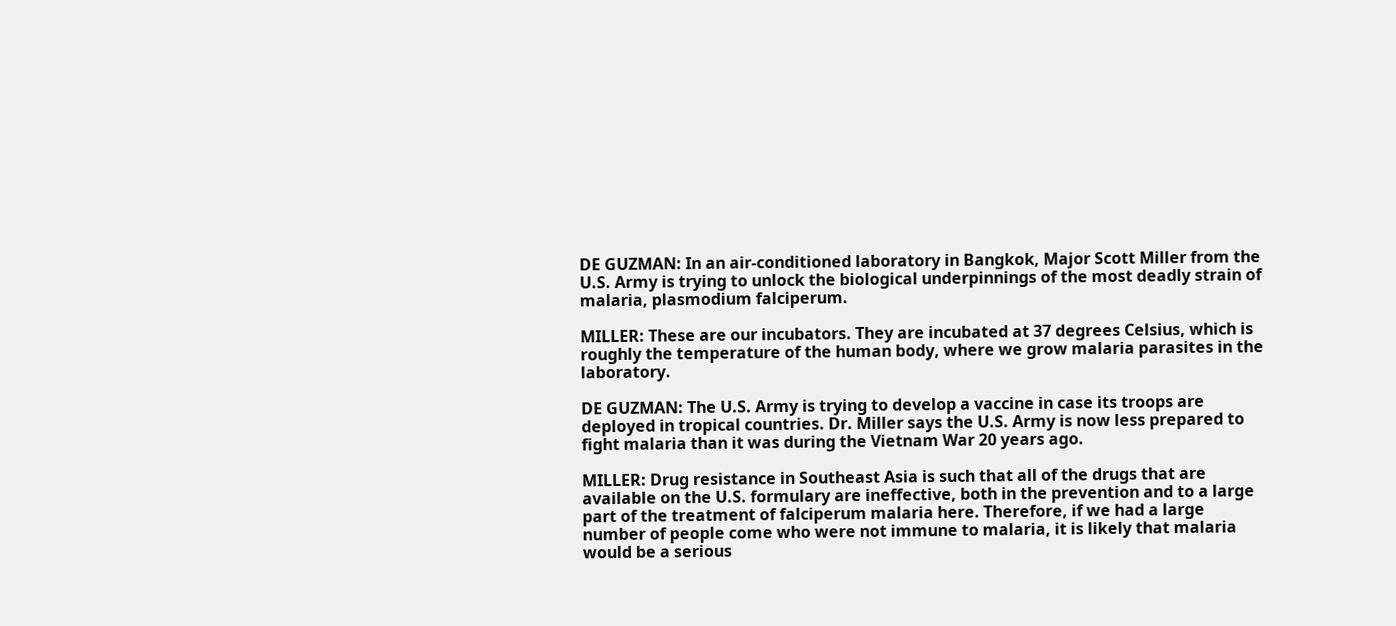DE GUZMAN: In an air-conditioned laboratory in Bangkok, Major Scott Miller from the U.S. Army is trying to unlock the biological underpinnings of the most deadly strain of malaria, plasmodium falciperum.

MILLER: These are our incubators. They are incubated at 37 degrees Celsius, which is roughly the temperature of the human body, where we grow malaria parasites in the laboratory.

DE GUZMAN: The U.S. Army is trying to develop a vaccine in case its troops are deployed in tropical countries. Dr. Miller says the U.S. Army is now less prepared to fight malaria than it was during the Vietnam War 20 years ago.

MILLER: Drug resistance in Southeast Asia is such that all of the drugs that are available on the U.S. formulary are ineffective, both in the prevention and to a large part of the treatment of falciperum malaria here. Therefore, if we had a large number of people come who were not immune to malaria, it is likely that malaria would be a serious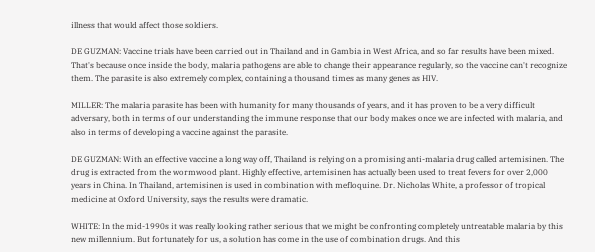illness that would affect those soldiers.

DE GUZMAN: Vaccine trials have been carried out in Thailand and in Gambia in West Africa, and so far results have been mixed. That's because once inside the body, malaria pathogens are able to change their appearance regularly, so the vaccine can't recognize them. The parasite is also extremely complex, containing a thousand times as many genes as HIV.

MILLER: The malaria parasite has been with humanity for many thousands of years, and it has proven to be a very difficult adversary, both in terms of our understanding the immune response that our body makes once we are infected with malaria, and also in terms of developing a vaccine against the parasite.

DE GUZMAN: With an effective vaccine a long way off, Thailand is relying on a promising anti-malaria drug called artemisinen. The drug is extracted from the wormwood plant. Highly effective, artemisinen has actually been used to treat fevers for over 2,000 years in China. In Thailand, artemisinen is used in combination with mefloquine. Dr. Nicholas White, a professor of tropical medicine at Oxford University, says the results were dramatic.

WHITE: In the mid-1990s it was really looking rather serious that we might be confronting completely untreatable malaria by this new millennium. But fortunately for us, a solution has come in the use of combination drugs. And this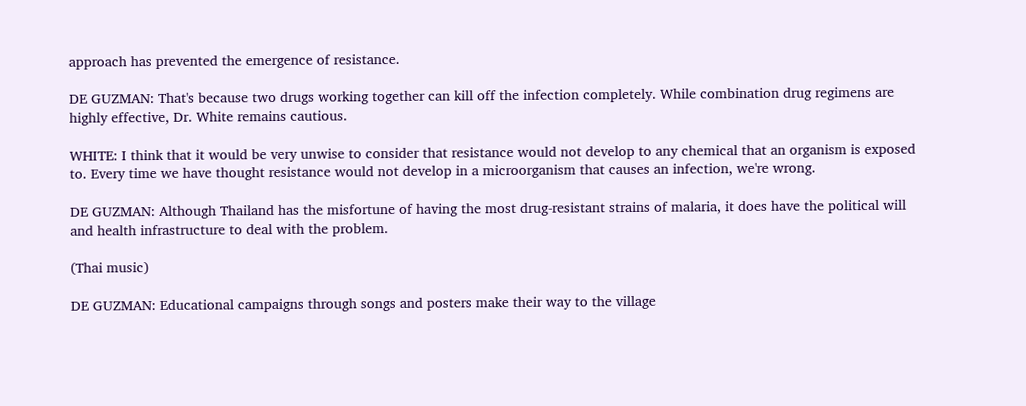approach has prevented the emergence of resistance.

DE GUZMAN: That's because two drugs working together can kill off the infection completely. While combination drug regimens are highly effective, Dr. White remains cautious.

WHITE: I think that it would be very unwise to consider that resistance would not develop to any chemical that an organism is exposed to. Every time we have thought resistance would not develop in a microorganism that causes an infection, we're wrong.

DE GUZMAN: Although Thailand has the misfortune of having the most drug-resistant strains of malaria, it does have the political will and health infrastructure to deal with the problem.

(Thai music)

DE GUZMAN: Educational campaigns through songs and posters make their way to the village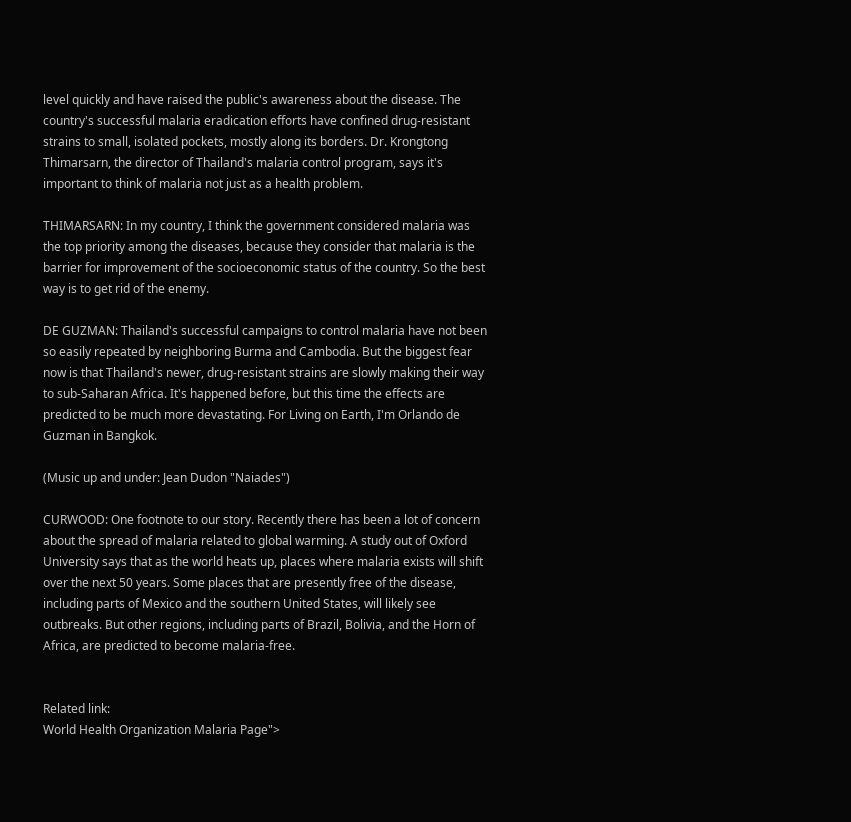level quickly and have raised the public's awareness about the disease. The country's successful malaria eradication efforts have confined drug-resistant strains to small, isolated pockets, mostly along its borders. Dr. Krongtong Thimarsarn, the director of Thailand's malaria control program, says it's important to think of malaria not just as a health problem.

THIMARSARN: In my country, I think the government considered malaria was the top priority among the diseases, because they consider that malaria is the barrier for improvement of the socioeconomic status of the country. So the best way is to get rid of the enemy.

DE GUZMAN: Thailand's successful campaigns to control malaria have not been so easily repeated by neighboring Burma and Cambodia. But the biggest fear now is that Thailand's newer, drug-resistant strains are slowly making their way to sub-Saharan Africa. It's happened before, but this time the effects are predicted to be much more devastating. For Living on Earth, I'm Orlando de Guzman in Bangkok.

(Music up and under: Jean Dudon "Naiades")

CURWOOD: One footnote to our story. Recently there has been a lot of concern about the spread of malaria related to global warming. A study out of Oxford University says that as the world heats up, places where malaria exists will shift over the next 50 years. Some places that are presently free of the disease, including parts of Mexico and the southern United States, will likely see outbreaks. But other regions, including parts of Brazil, Bolivia, and the Horn of Africa, are predicted to become malaria-free.


Related link:
World Health Organization Malaria Page">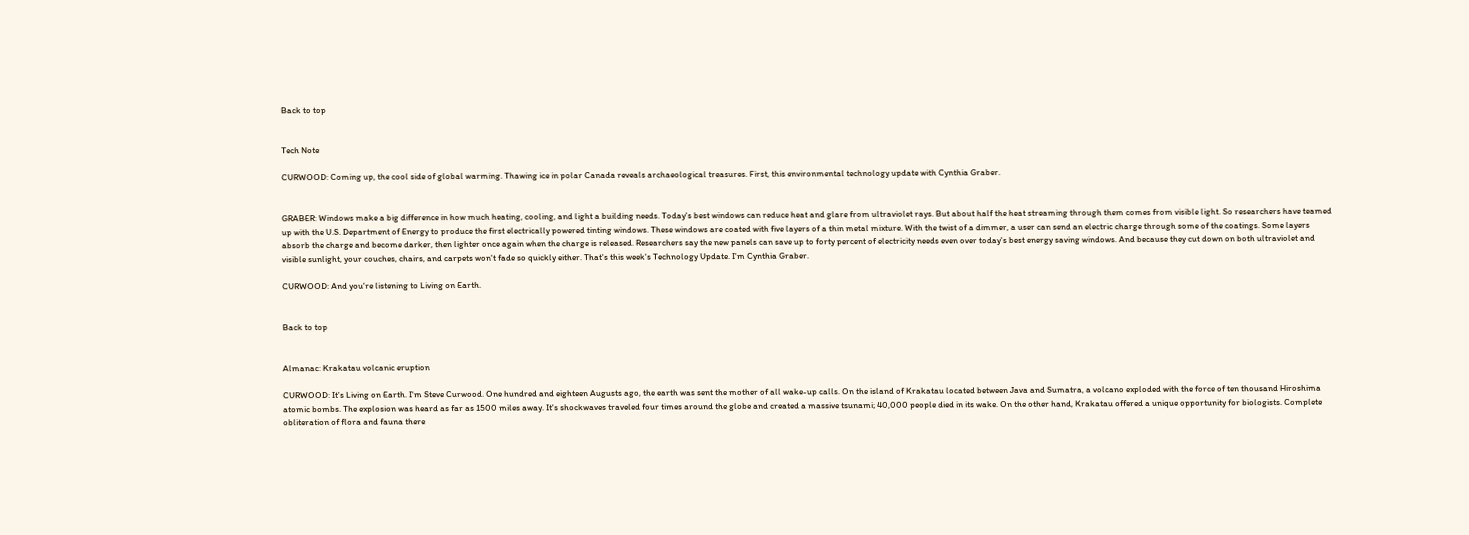Back to top


Tech Note

CURWOOD: Coming up, the cool side of global warming. Thawing ice in polar Canada reveals archaeological treasures. First, this environmental technology update with Cynthia Graber.


GRABER: Windows make a big difference in how much heating, cooling, and light a building needs. Today's best windows can reduce heat and glare from ultraviolet rays. But about half the heat streaming through them comes from visible light. So researchers have teamed up with the U.S. Department of Energy to produce the first electrically powered tinting windows. These windows are coated with five layers of a thin metal mixture. With the twist of a dimmer, a user can send an electric charge through some of the coatings. Some layers absorb the charge and become darker, then lighter once again when the charge is released. Researchers say the new panels can save up to forty percent of electricity needs even over today's best energy saving windows. And because they cut down on both ultraviolet and visible sunlight, your couches, chairs, and carpets won't fade so quickly either. That's this week's Technology Update. I'm Cynthia Graber.

CURWOOD: And you're listening to Living on Earth.


Back to top


Almanac: Krakatau volcanic eruption

CURWOOD: It's Living on Earth. I'm Steve Curwood. One hundred and eighteen Augusts ago, the earth was sent the mother of all wake-up calls. On the island of Krakatau located between Java and Sumatra, a volcano exploded with the force of ten thousand Hiroshima atomic bombs. The explosion was heard as far as 1500 miles away. It's shockwaves traveled four times around the globe and created a massive tsunami; 40,000 people died in its wake. On the other hand, Krakatau offered a unique opportunity for biologists. Complete obliteration of flora and fauna there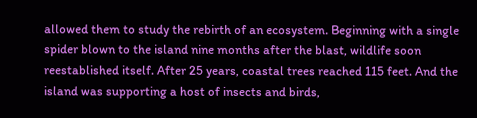allowed them to study the rebirth of an ecosystem. Beginning with a single spider blown to the island nine months after the blast, wildlife soon reestablished itself. After 25 years, coastal trees reached 115 feet. And the island was supporting a host of insects and birds,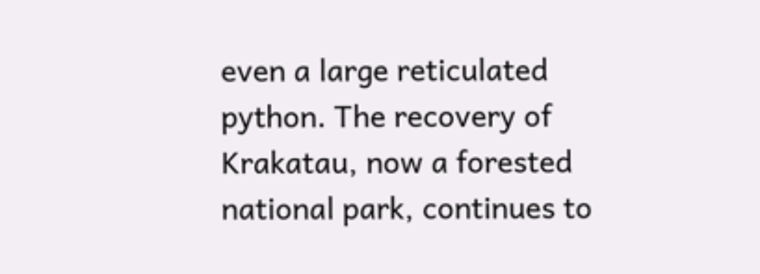even a large reticulated python. The recovery of Krakatau, now a forested national park, continues to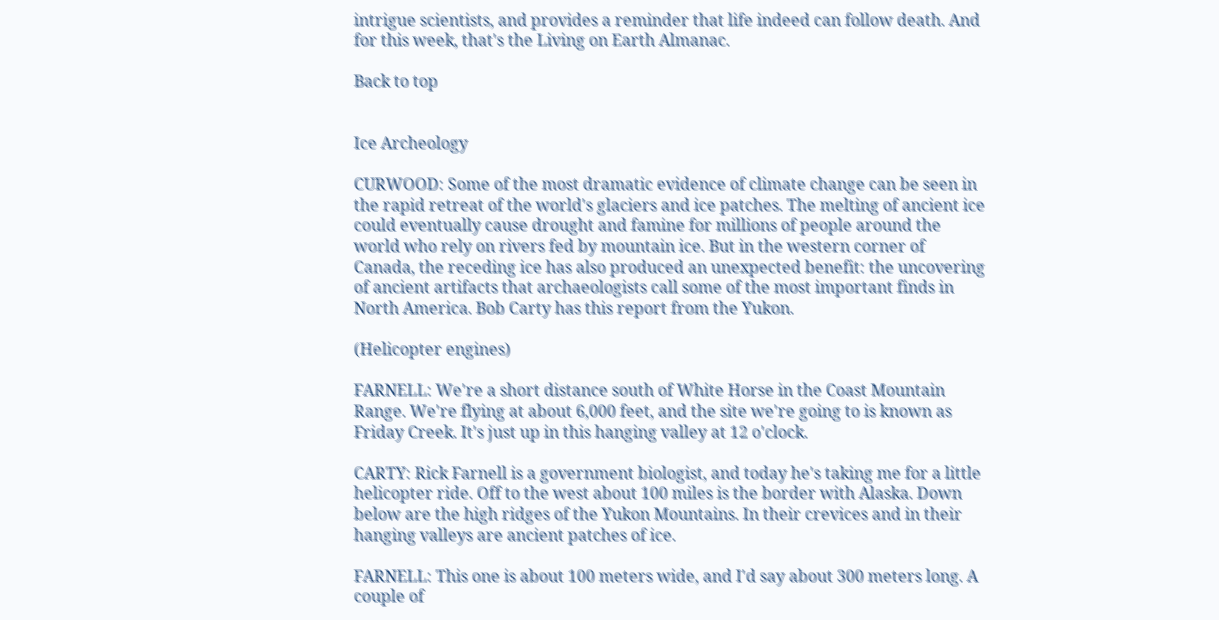intrigue scientists, and provides a reminder that life indeed can follow death. And for this week, that's the Living on Earth Almanac.

Back to top


Ice Archeology

CURWOOD: Some of the most dramatic evidence of climate change can be seen in the rapid retreat of the world's glaciers and ice patches. The melting of ancient ice could eventually cause drought and famine for millions of people around the world who rely on rivers fed by mountain ice. But in the western corner of Canada, the receding ice has also produced an unexpected benefit: the uncovering of ancient artifacts that archaeologists call some of the most important finds in North America. Bob Carty has this report from the Yukon.

(Helicopter engines)

FARNELL: We're a short distance south of White Horse in the Coast Mountain Range. We're flying at about 6,000 feet, and the site we're going to is known as Friday Creek. It's just up in this hanging valley at 12 o'clock.

CARTY: Rick Farnell is a government biologist, and today he's taking me for a little helicopter ride. Off to the west about 100 miles is the border with Alaska. Down below are the high ridges of the Yukon Mountains. In their crevices and in their hanging valleys are ancient patches of ice.

FARNELL: This one is about 100 meters wide, and I'd say about 300 meters long. A couple of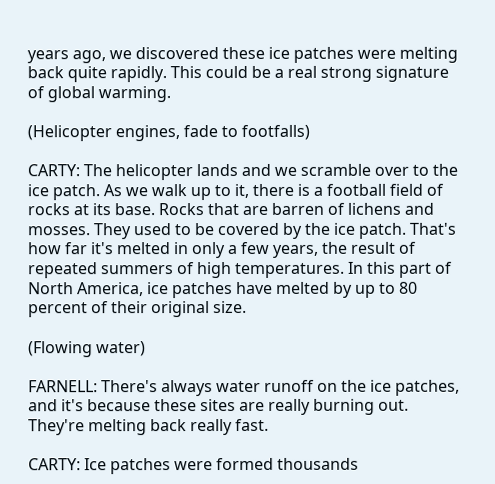years ago, we discovered these ice patches were melting back quite rapidly. This could be a real strong signature of global warming.

(Helicopter engines, fade to footfalls)

CARTY: The helicopter lands and we scramble over to the ice patch. As we walk up to it, there is a football field of rocks at its base. Rocks that are barren of lichens and mosses. They used to be covered by the ice patch. That's how far it's melted in only a few years, the result of repeated summers of high temperatures. In this part of North America, ice patches have melted by up to 80 percent of their original size.

(Flowing water)

FARNELL: There's always water runoff on the ice patches, and it's because these sites are really burning out. They're melting back really fast.

CARTY: Ice patches were formed thousands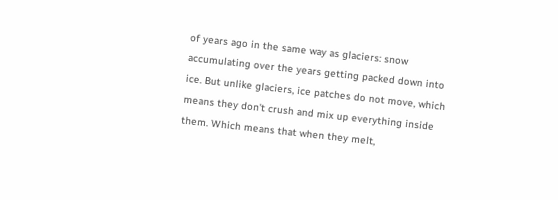of years ago in the same way as glaciers: snow accumulating over the years getting packed down into ice. But unlike glaciers, ice patches do not move, which means they don't crush and mix up everything inside them. Which means that when they melt,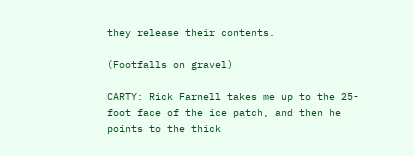they release their contents.

(Footfalls on gravel)

CARTY: Rick Farnell takes me up to the 25-foot face of the ice patch, and then he points to the thick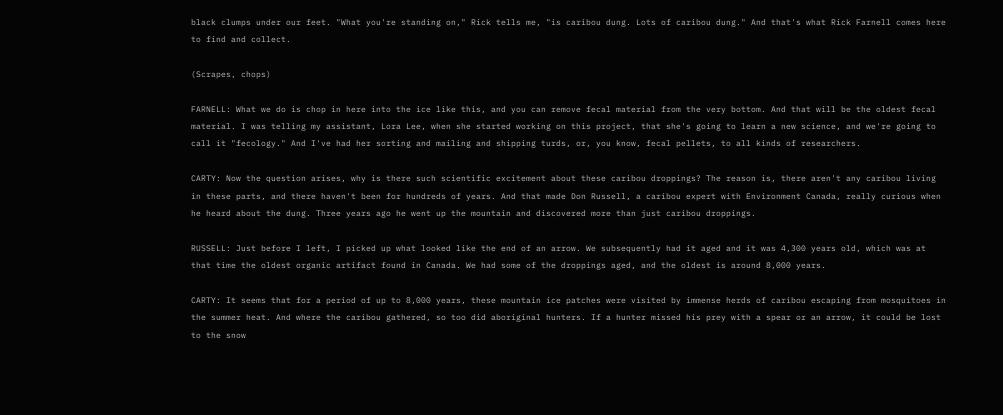black clumps under our feet. "What you're standing on," Rick tells me, "is caribou dung. Lots of caribou dung." And that's what Rick Farnell comes here to find and collect.

(Scrapes, chops)

FARNELL: What we do is chop in here into the ice like this, and you can remove fecal material from the very bottom. And that will be the oldest fecal material. I was telling my assistant, Lora Lee, when she started working on this project, that she's going to learn a new science, and we're going to call it "fecology." And I've had her sorting and mailing and shipping turds, or, you know, fecal pellets, to all kinds of researchers.

CARTY: Now the question arises, why is there such scientific excitement about these caribou droppings? The reason is, there aren't any caribou living in these parts, and there haven't been for hundreds of years. And that made Don Russell, a caribou expert with Environment Canada, really curious when he heard about the dung. Three years ago he went up the mountain and discovered more than just caribou droppings.

RUSSELL: Just before I left, I picked up what looked like the end of an arrow. We subsequently had it aged and it was 4,300 years old, which was at that time the oldest organic artifact found in Canada. We had some of the droppings aged, and the oldest is around 8,000 years.

CARTY: It seems that for a period of up to 8,000 years, these mountain ice patches were visited by immense herds of caribou escaping from mosquitoes in the summer heat. And where the caribou gathered, so too did aboriginal hunters. If a hunter missed his prey with a spear or an arrow, it could be lost to the snow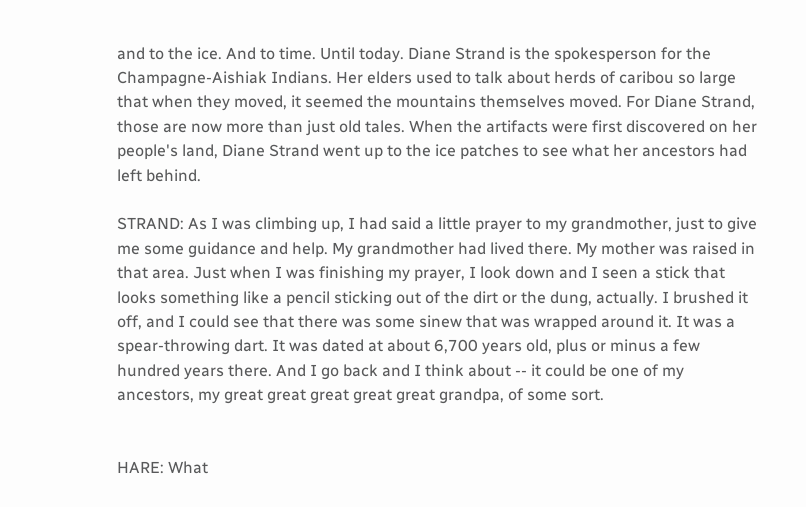and to the ice. And to time. Until today. Diane Strand is the spokesperson for the Champagne-Aishiak Indians. Her elders used to talk about herds of caribou so large that when they moved, it seemed the mountains themselves moved. For Diane Strand, those are now more than just old tales. When the artifacts were first discovered on her people's land, Diane Strand went up to the ice patches to see what her ancestors had left behind.

STRAND: As I was climbing up, I had said a little prayer to my grandmother, just to give me some guidance and help. My grandmother had lived there. My mother was raised in that area. Just when I was finishing my prayer, I look down and I seen a stick that looks something like a pencil sticking out of the dirt or the dung, actually. I brushed it off, and I could see that there was some sinew that was wrapped around it. It was a spear-throwing dart. It was dated at about 6,700 years old, plus or minus a few hundred years there. And I go back and I think about -- it could be one of my ancestors, my great great great great great grandpa, of some sort.


HARE: What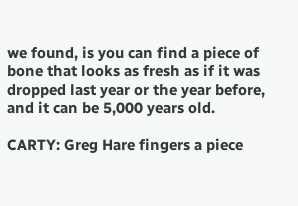we found, is you can find a piece of bone that looks as fresh as if it was dropped last year or the year before, and it can be 5,000 years old.

CARTY: Greg Hare fingers a piece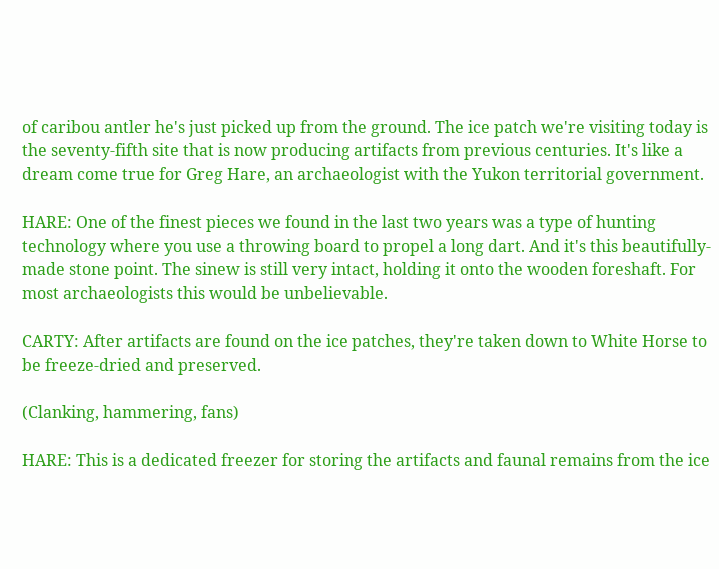of caribou antler he's just picked up from the ground. The ice patch we're visiting today is the seventy-fifth site that is now producing artifacts from previous centuries. It's like a dream come true for Greg Hare, an archaeologist with the Yukon territorial government.

HARE: One of the finest pieces we found in the last two years was a type of hunting technology where you use a throwing board to propel a long dart. And it's this beautifully-made stone point. The sinew is still very intact, holding it onto the wooden foreshaft. For most archaeologists this would be unbelievable.

CARTY: After artifacts are found on the ice patches, they're taken down to White Horse to be freeze-dried and preserved.

(Clanking, hammering, fans)

HARE: This is a dedicated freezer for storing the artifacts and faunal remains from the ice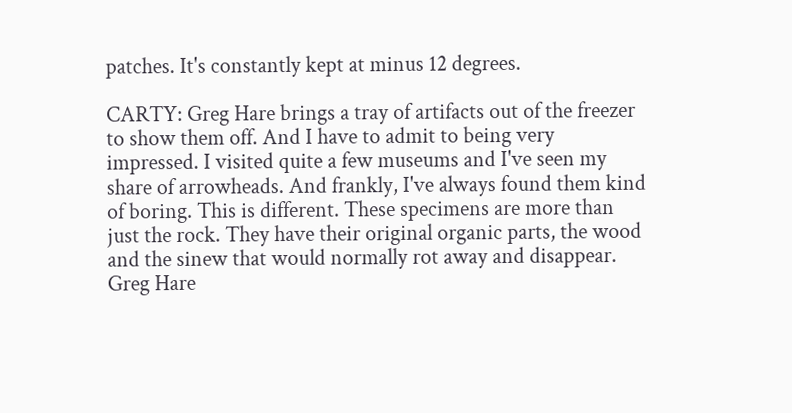patches. It's constantly kept at minus 12 degrees.

CARTY: Greg Hare brings a tray of artifacts out of the freezer to show them off. And I have to admit to being very impressed. I visited quite a few museums and I've seen my share of arrowheads. And frankly, I've always found them kind of boring. This is different. These specimens are more than just the rock. They have their original organic parts, the wood and the sinew that would normally rot away and disappear. Greg Hare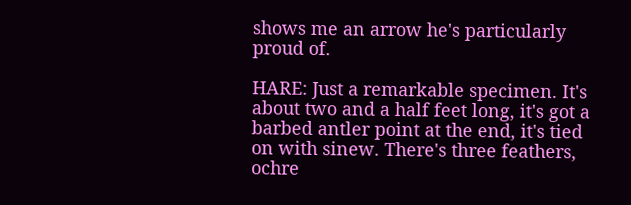shows me an arrow he's particularly proud of.

HARE: Just a remarkable specimen. It's about two and a half feet long, it's got a barbed antler point at the end, it's tied on with sinew. There's three feathers, ochre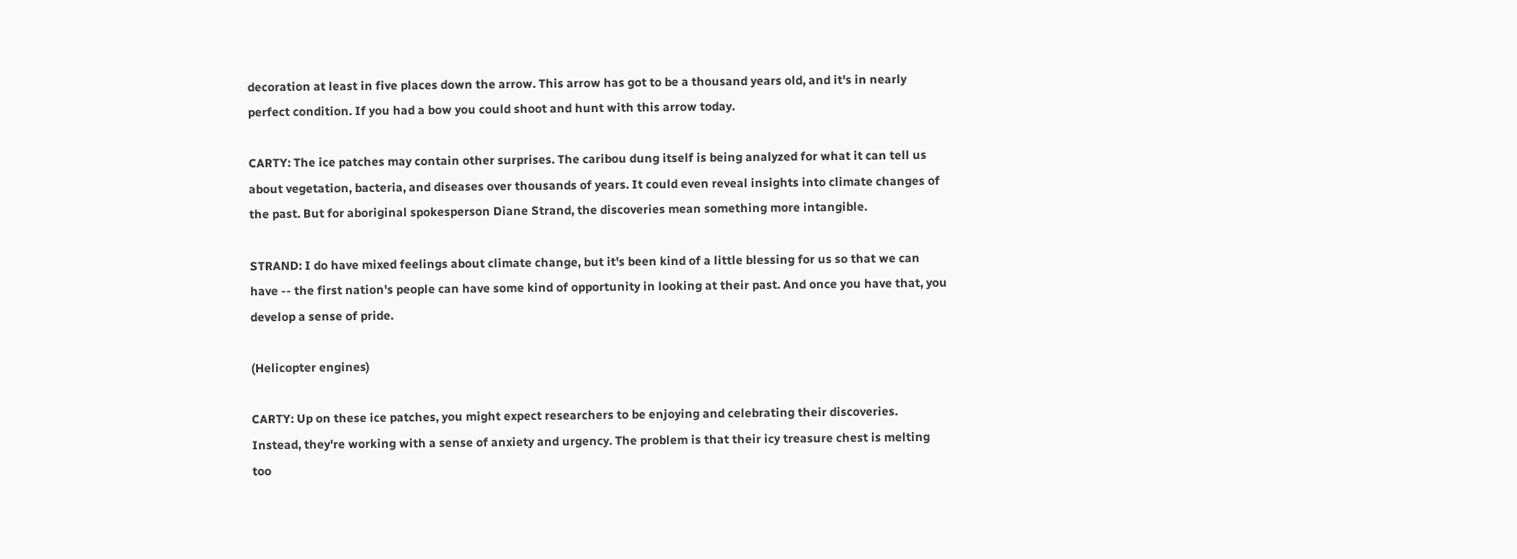decoration at least in five places down the arrow. This arrow has got to be a thousand years old, and it's in nearly perfect condition. If you had a bow you could shoot and hunt with this arrow today.

CARTY: The ice patches may contain other surprises. The caribou dung itself is being analyzed for what it can tell us about vegetation, bacteria, and diseases over thousands of years. It could even reveal insights into climate changes of the past. But for aboriginal spokesperson Diane Strand, the discoveries mean something more intangible.

STRAND: I do have mixed feelings about climate change, but it's been kind of a little blessing for us so that we can have -- the first nation's people can have some kind of opportunity in looking at their past. And once you have that, you develop a sense of pride.

(Helicopter engines)

CARTY: Up on these ice patches, you might expect researchers to be enjoying and celebrating their discoveries. Instead, they're working with a sense of anxiety and urgency. The problem is that their icy treasure chest is melting too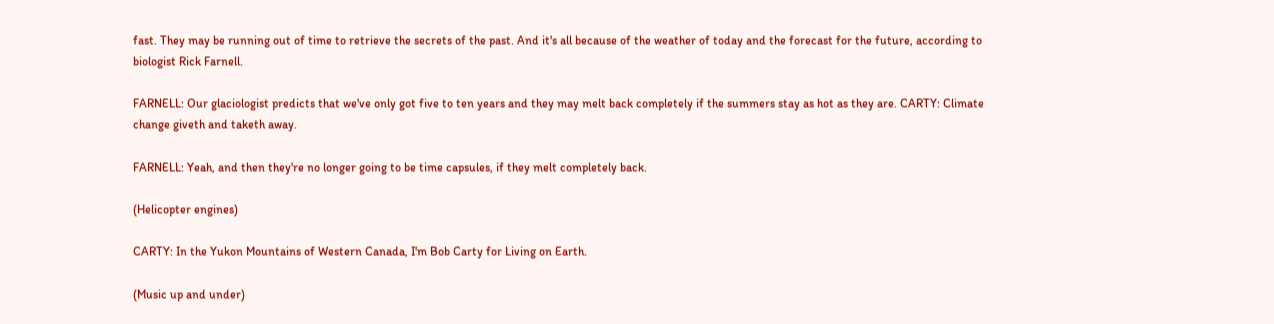fast. They may be running out of time to retrieve the secrets of the past. And it's all because of the weather of today and the forecast for the future, according to biologist Rick Farnell.

FARNELL: Our glaciologist predicts that we've only got five to ten years and they may melt back completely if the summers stay as hot as they are. CARTY: Climate change giveth and taketh away.

FARNELL: Yeah, and then they're no longer going to be time capsules, if they melt completely back.

(Helicopter engines)

CARTY: In the Yukon Mountains of Western Canada, I'm Bob Carty for Living on Earth.

(Music up and under)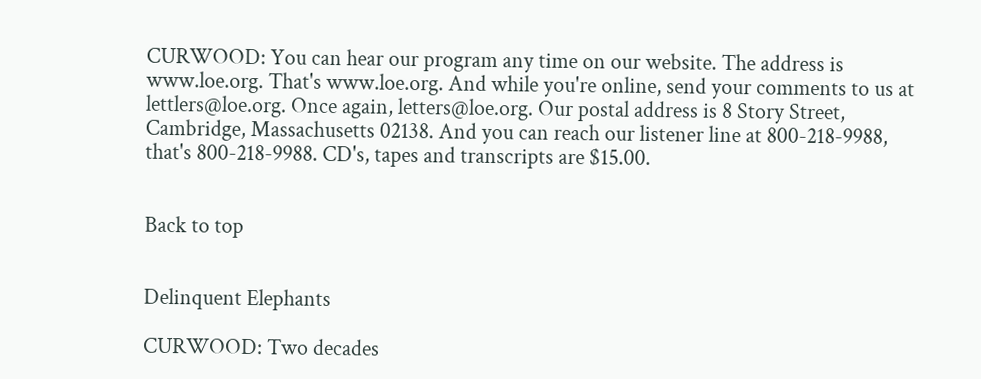CURWOOD: You can hear our program any time on our website. The address is www.loe.org. That's www.loe.org. And while you're online, send your comments to us at lettlers@loe.org. Once again, letters@loe.org. Our postal address is 8 Story Street, Cambridge, Massachusetts 02138. And you can reach our listener line at 800-218-9988, that's 800-218-9988. CD's, tapes and transcripts are $15.00.


Back to top


Delinquent Elephants

CURWOOD: Two decades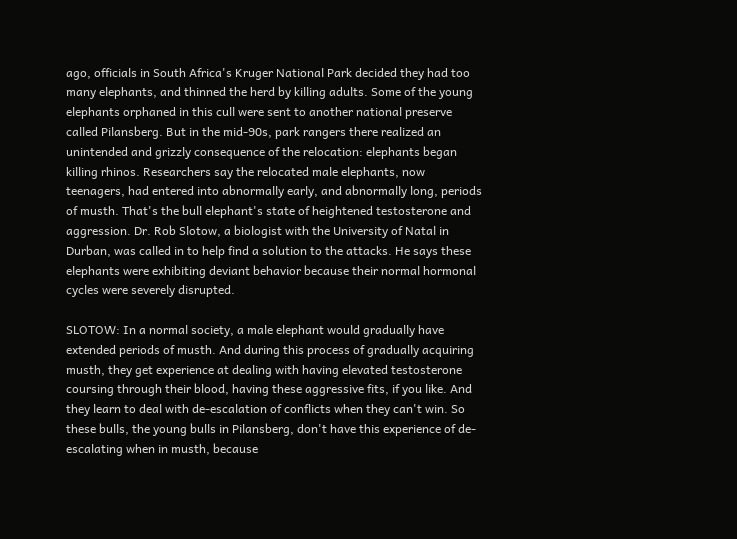ago, officials in South Africa's Kruger National Park decided they had too many elephants, and thinned the herd by killing adults. Some of the young elephants orphaned in this cull were sent to another national preserve called Pilansberg. But in the mid-90s, park rangers there realized an unintended and grizzly consequence of the relocation: elephants began killing rhinos. Researchers say the relocated male elephants, now teenagers, had entered into abnormally early, and abnormally long, periods of musth. That's the bull elephant's state of heightened testosterone and aggression. Dr. Rob Slotow, a biologist with the University of Natal in Durban, was called in to help find a solution to the attacks. He says these elephants were exhibiting deviant behavior because their normal hormonal cycles were severely disrupted.

SLOTOW: In a normal society, a male elephant would gradually have extended periods of musth. And during this process of gradually acquiring musth, they get experience at dealing with having elevated testosterone coursing through their blood, having these aggressive fits, if you like. And they learn to deal with de-escalation of conflicts when they can't win. So these bulls, the young bulls in Pilansberg, don't have this experience of de-escalating when in musth, because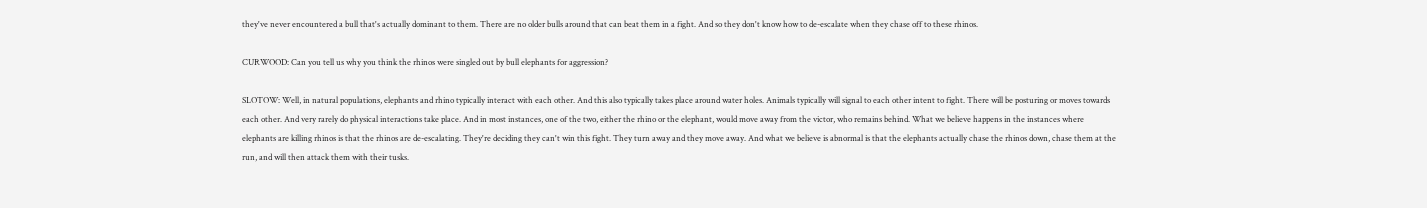they've never encountered a bull that's actually dominant to them. There are no older bulls around that can beat them in a fight. And so they don't know how to de-escalate when they chase off to these rhinos.

CURWOOD: Can you tell us why you think the rhinos were singled out by bull elephants for aggression?

SLOTOW: Well, in natural populations, elephants and rhino typically interact with each other. And this also typically takes place around water holes. Animals typically will signal to each other intent to fight. There will be posturing or moves towards each other. And very rarely do physical interactions take place. And in most instances, one of the two, either the rhino or the elephant, would move away from the victor, who remains behind. What we believe happens in the instances where elephants are killing rhinos is that the rhinos are de-escalating. They're deciding they can't win this fight. They turn away and they move away. And what we believe is abnormal is that the elephants actually chase the rhinos down, chase them at the run, and will then attack them with their tusks.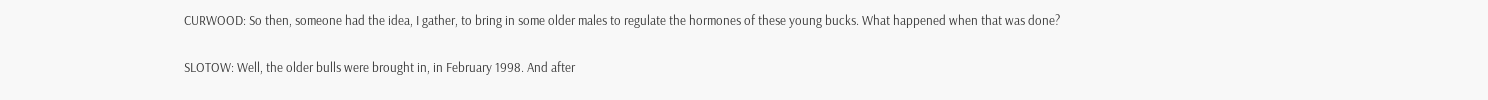CURWOOD: So then, someone had the idea, I gather, to bring in some older males to regulate the hormones of these young bucks. What happened when that was done?

SLOTOW: Well, the older bulls were brought in, in February 1998. And after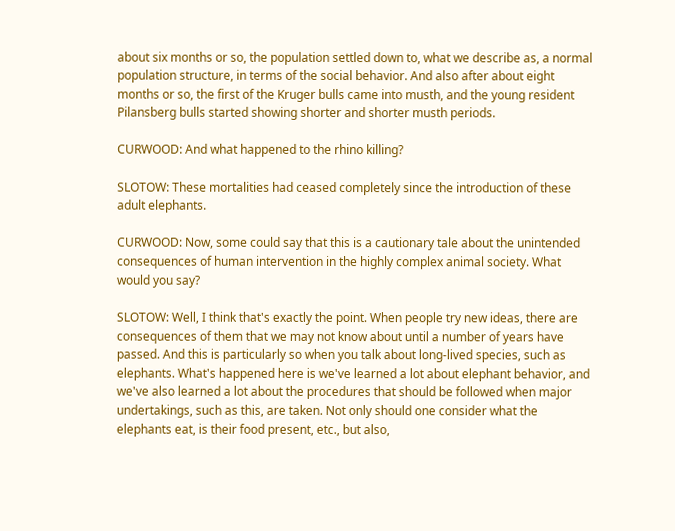about six months or so, the population settled down to, what we describe as, a normal population structure, in terms of the social behavior. And also after about eight months or so, the first of the Kruger bulls came into musth, and the young resident Pilansberg bulls started showing shorter and shorter musth periods.

CURWOOD: And what happened to the rhino killing?

SLOTOW: These mortalities had ceased completely since the introduction of these adult elephants.

CURWOOD: Now, some could say that this is a cautionary tale about the unintended consequences of human intervention in the highly complex animal society. What would you say?

SLOTOW: Well, I think that's exactly the point. When people try new ideas, there are consequences of them that we may not know about until a number of years have passed. And this is particularly so when you talk about long-lived species, such as elephants. What's happened here is we've learned a lot about elephant behavior, and we've also learned a lot about the procedures that should be followed when major undertakings, such as this, are taken. Not only should one consider what the elephants eat, is their food present, etc., but also,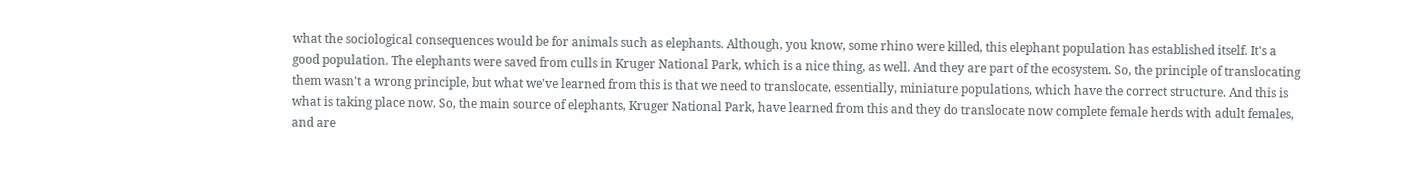what the sociological consequences would be for animals such as elephants. Although, you know, some rhino were killed, this elephant population has established itself. It's a good population. The elephants were saved from culls in Kruger National Park, which is a nice thing, as well. And they are part of the ecosystem. So, the principle of translocating them wasn't a wrong principle, but what we've learned from this is that we need to translocate, essentially, miniature populations, which have the correct structure. And this is what is taking place now. So, the main source of elephants, Kruger National Park, have learned from this and they do translocate now complete female herds with adult females, and are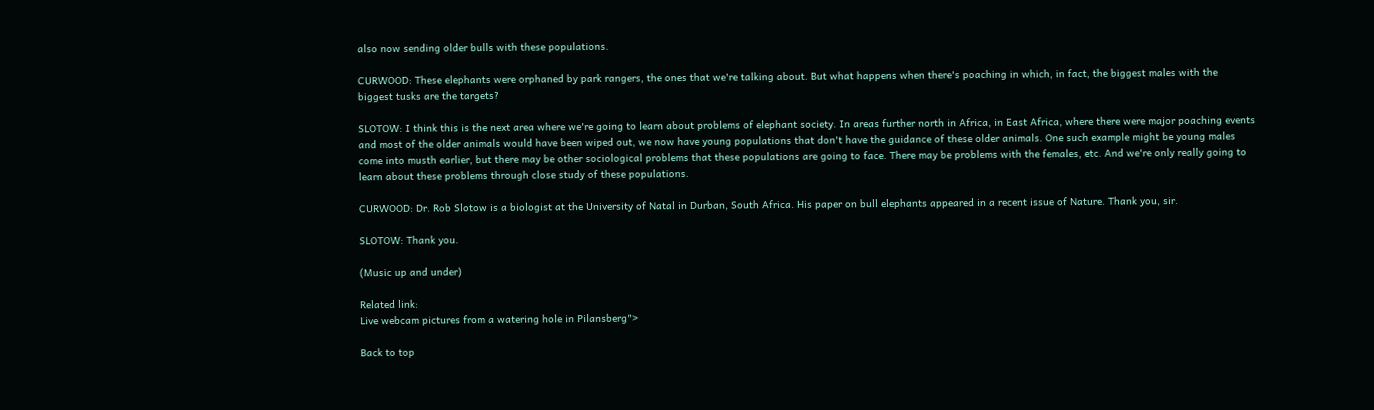also now sending older bulls with these populations.

CURWOOD: These elephants were orphaned by park rangers, the ones that we're talking about. But what happens when there's poaching in which, in fact, the biggest males with the biggest tusks are the targets?

SLOTOW: I think this is the next area where we're going to learn about problems of elephant society. In areas further north in Africa, in East Africa, where there were major poaching events and most of the older animals would have been wiped out, we now have young populations that don't have the guidance of these older animals. One such example might be young males come into musth earlier, but there may be other sociological problems that these populations are going to face. There may be problems with the females, etc. And we're only really going to learn about these problems through close study of these populations.

CURWOOD: Dr. Rob Slotow is a biologist at the University of Natal in Durban, South Africa. His paper on bull elephants appeared in a recent issue of Nature. Thank you, sir.

SLOTOW: Thank you.

(Music up and under)

Related link:
Live webcam pictures from a watering hole in Pilansberg">

Back to top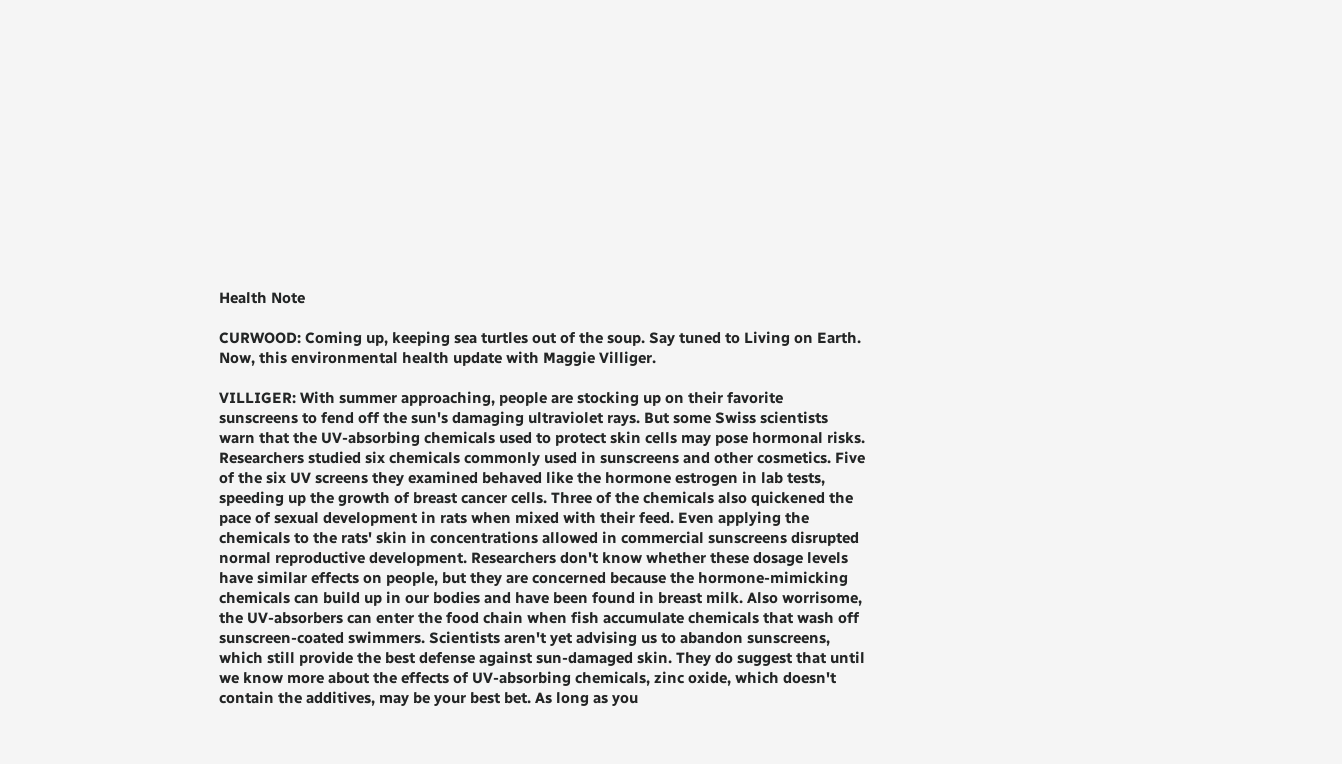Health Note

CURWOOD: Coming up, keeping sea turtles out of the soup. Say tuned to Living on Earth. Now, this environmental health update with Maggie Villiger.

VILLIGER: With summer approaching, people are stocking up on their favorite sunscreens to fend off the sun's damaging ultraviolet rays. But some Swiss scientists warn that the UV-absorbing chemicals used to protect skin cells may pose hormonal risks. Researchers studied six chemicals commonly used in sunscreens and other cosmetics. Five of the six UV screens they examined behaved like the hormone estrogen in lab tests, speeding up the growth of breast cancer cells. Three of the chemicals also quickened the pace of sexual development in rats when mixed with their feed. Even applying the chemicals to the rats' skin in concentrations allowed in commercial sunscreens disrupted normal reproductive development. Researchers don't know whether these dosage levels have similar effects on people, but they are concerned because the hormone-mimicking chemicals can build up in our bodies and have been found in breast milk. Also worrisome, the UV-absorbers can enter the food chain when fish accumulate chemicals that wash off sunscreen-coated swimmers. Scientists aren't yet advising us to abandon sunscreens, which still provide the best defense against sun-damaged skin. They do suggest that until we know more about the effects of UV-absorbing chemicals, zinc oxide, which doesn't contain the additives, may be your best bet. As long as you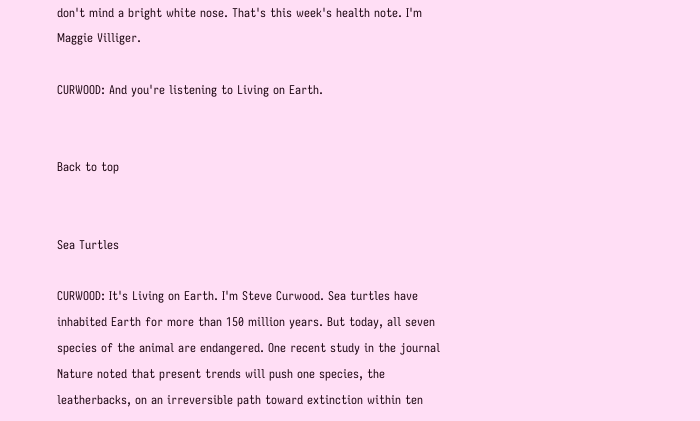don't mind a bright white nose. That's this week's health note. I'm Maggie Villiger.

CURWOOD: And you're listening to Living on Earth.


Back to top


Sea Turtles

CURWOOD: It's Living on Earth. I'm Steve Curwood. Sea turtles have inhabited Earth for more than 150 million years. But today, all seven species of the animal are endangered. One recent study in the journal Nature noted that present trends will push one species, the leatherbacks, on an irreversible path toward extinction within ten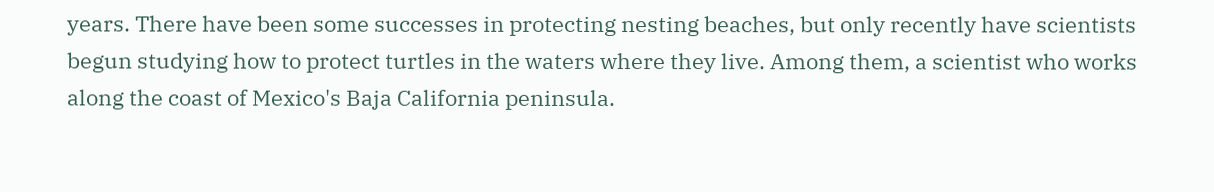years. There have been some successes in protecting nesting beaches, but only recently have scientists begun studying how to protect turtles in the waters where they live. Among them, a scientist who works along the coast of Mexico's Baja California peninsula.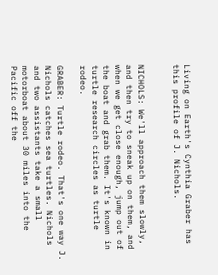Living on Earth's Cynthia Graber has this profile of J. Nichols.


NICHOLS: We'll approach them slowly, and then try to sneak up on them, and when we get close enough, jump out of the boat and grab them. It's known in turtle research circles as turtle rodeo.

GRABER: Turtle rodeo. That's one way J. Nichols catches sea turtles. Nichols and two assistants take a small motorboat about 30 miles into the Pacific off the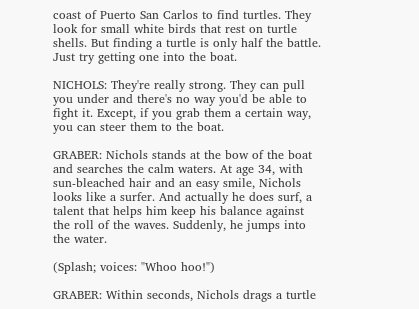coast of Puerto San Carlos to find turtles. They look for small white birds that rest on turtle shells. But finding a turtle is only half the battle. Just try getting one into the boat.

NICHOLS: They're really strong. They can pull you under and there's no way you'd be able to fight it. Except, if you grab them a certain way, you can steer them to the boat.

GRABER: Nichols stands at the bow of the boat and searches the calm waters. At age 34, with sun-bleached hair and an easy smile, Nichols looks like a surfer. And actually he does surf, a talent that helps him keep his balance against the roll of the waves. Suddenly, he jumps into the water.

(Splash; voices: "Whoo hoo!")

GRABER: Within seconds, Nichols drags a turtle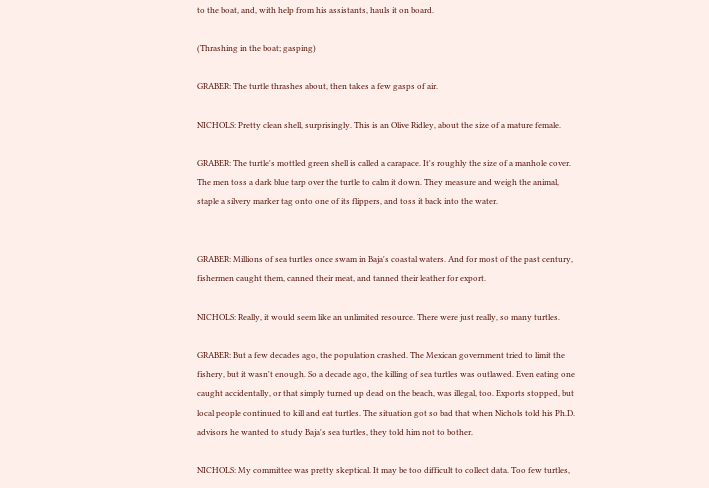to the boat, and, with help from his assistants, hauls it on board.

(Thrashing in the boat; gasping)

GRABER: The turtle thrashes about, then takes a few gasps of air.

NICHOLS: Pretty clean shell, surprisingly. This is an Olive Ridley, about the size of a mature female.

GRABER: The turtle's mottled green shell is called a carapace. It's roughly the size of a manhole cover. The men toss a dark blue tarp over the turtle to calm it down. They measure and weigh the animal, staple a silvery marker tag onto one of its flippers, and toss it back into the water.


GRABER: Millions of sea turtles once swam in Baja's coastal waters. And for most of the past century, fishermen caught them, canned their meat, and tanned their leather for export.

NICHOLS: Really, it would seem like an unlimited resource. There were just really, so many turtles.

GRABER: But a few decades ago, the population crashed. The Mexican government tried to limit the fishery, but it wasn't enough. So a decade ago, the killing of sea turtles was outlawed. Even eating one caught accidentally, or that simply turned up dead on the beach, was illegal, too. Exports stopped, but local people continued to kill and eat turtles. The situation got so bad that when Nichols told his Ph.D. advisors he wanted to study Baja's sea turtles, they told him not to bother.

NICHOLS: My committee was pretty skeptical. It may be too difficult to collect data. Too few turtles,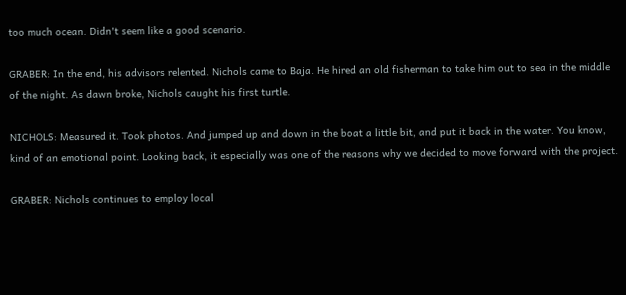too much ocean. Didn't seem like a good scenario.

GRABER: In the end, his advisors relented. Nichols came to Baja. He hired an old fisherman to take him out to sea in the middle of the night. As dawn broke, Nichols caught his first turtle.

NICHOLS: Measured it. Took photos. And jumped up and down in the boat a little bit, and put it back in the water. You know, kind of an emotional point. Looking back, it especially was one of the reasons why we decided to move forward with the project.

GRABER: Nichols continues to employ local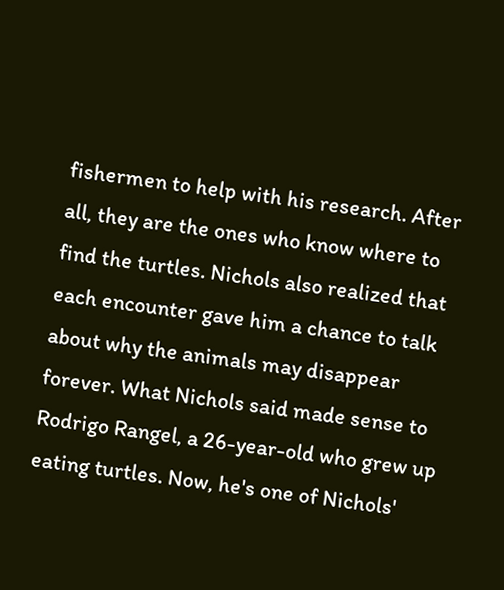fishermen to help with his research. After all, they are the ones who know where to find the turtles. Nichols also realized that each encounter gave him a chance to talk about why the animals may disappear forever. What Nichols said made sense to Rodrigo Rangel, a 26-year-old who grew up eating turtles. Now, he's one of Nichols'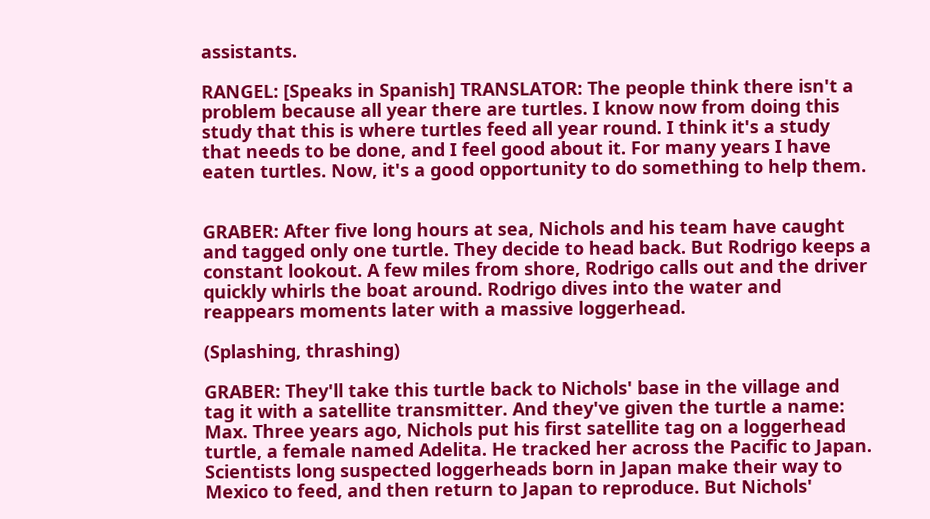assistants.

RANGEL: [Speaks in Spanish] TRANSLATOR: The people think there isn't a problem because all year there are turtles. I know now from doing this study that this is where turtles feed all year round. I think it's a study that needs to be done, and I feel good about it. For many years I have eaten turtles. Now, it's a good opportunity to do something to help them.


GRABER: After five long hours at sea, Nichols and his team have caught and tagged only one turtle. They decide to head back. But Rodrigo keeps a constant lookout. A few miles from shore, Rodrigo calls out and the driver quickly whirls the boat around. Rodrigo dives into the water and reappears moments later with a massive loggerhead.

(Splashing, thrashing)

GRABER: They'll take this turtle back to Nichols' base in the village and tag it with a satellite transmitter. And they've given the turtle a name: Max. Three years ago, Nichols put his first satellite tag on a loggerhead turtle, a female named Adelita. He tracked her across the Pacific to Japan. Scientists long suspected loggerheads born in Japan make their way to Mexico to feed, and then return to Japan to reproduce. But Nichols'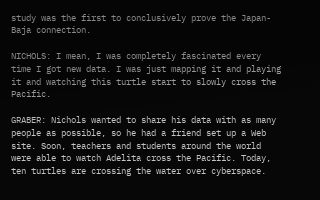study was the first to conclusively prove the Japan-Baja connection.

NICHOLS: I mean, I was completely fascinated every time I got new data. I was just mapping it and playing it and watching this turtle start to slowly cross the Pacific.

GRABER: Nichols wanted to share his data with as many people as possible, so he had a friend set up a Web site. Soon, teachers and students around the world were able to watch Adelita cross the Pacific. Today, ten turtles are crossing the water over cyberspace.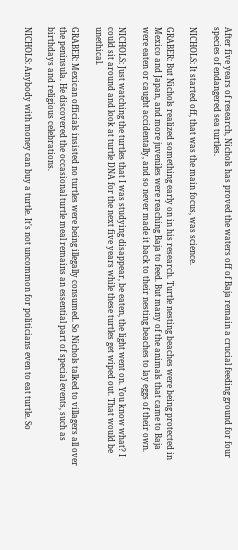After five years of research, Nichols has proved the waters off of Baja remain a crucial feeding ground for four species of endangered sea turtles.

NICHOLS: It started off, that was the main focus, was science.

GRABER: But Nichols realized something early on in his research. Turtle nesting beaches were being protected in Mexico and Japan, and more juveniles were reaching Baja to feed. But many of the animals that came to Baja were eaten or caught accidentally, and so never made it back to their nesting beaches to lay eggs of their own.

NICHOLS: Just watching the turtles that I was studying disappear, be eaten, the light went on. You know what? I could sit around and look at turtle DNA for the next five years while these turtles get wiped out. That would be unethical.

GRABER: Mexican officials insisted no turtles were being illegally consumed. So Nichols talked to villagers all over the peninsula. He discovered the occasional turtle meal remains an essential part of special events, such as birthdays and religious celebrations.

NICHOLS: Anybody with money can buy a turtle. It's not uncommon for politicians even to eat turtle. So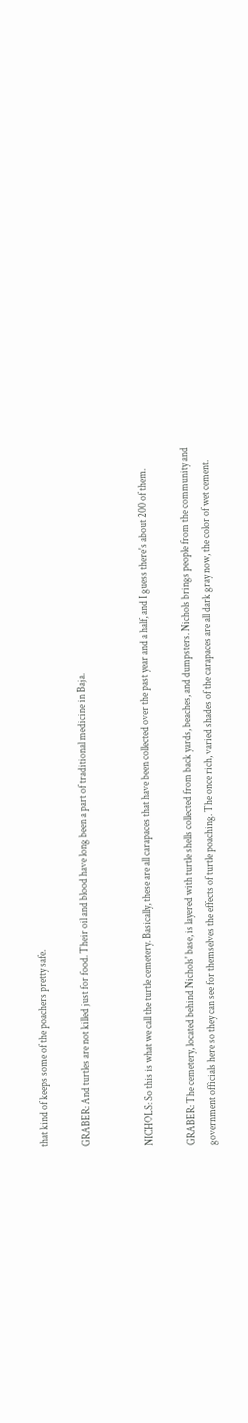that kind of keeps some of the poachers pretty safe.

GRABER: And turtles are not killed just for food. Their oil and blood have long been a part of traditional medicine in Baja.


NICHOLS: So this is what we call the turtle cemetery. Basically, these are all carapaces that have been collected over the past year and a half, and I guess there's about 200 of them.

GRABER: The cemetery, located behind Nichols' base, is layered with turtle shells collected from back yards, beaches, and dumpsters. Nichols brings people from the community and government officials here so they can see for themselves the effects of turtle poaching. The once rich, varied shades of the carapaces are all dark gray now, the color of wet cement.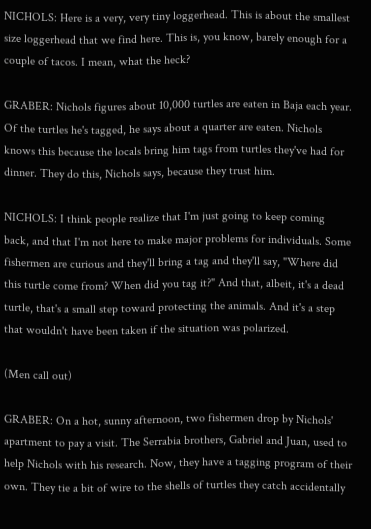NICHOLS: Here is a very, very tiny loggerhead. This is about the smallest size loggerhead that we find here. This is, you know, barely enough for a couple of tacos. I mean, what the heck?

GRABER: Nichols figures about 10,000 turtles are eaten in Baja each year. Of the turtles he's tagged, he says about a quarter are eaten. Nichols knows this because the locals bring him tags from turtles they've had for dinner. They do this, Nichols says, because they trust him.

NICHOLS: I think people realize that I'm just going to keep coming back, and that I'm not here to make major problems for individuals. Some fishermen are curious and they'll bring a tag and they'll say, "Where did this turtle come from? When did you tag it?" And that, albeit, it's a dead turtle, that's a small step toward protecting the animals. And it's a step that wouldn't have been taken if the situation was polarized.

(Men call out)

GRABER: On a hot, sunny afternoon, two fishermen drop by Nichols' apartment to pay a visit. The Serrabia brothers, Gabriel and Juan, used to help Nichols with his research. Now, they have a tagging program of their own. They tie a bit of wire to the shells of turtles they catch accidentally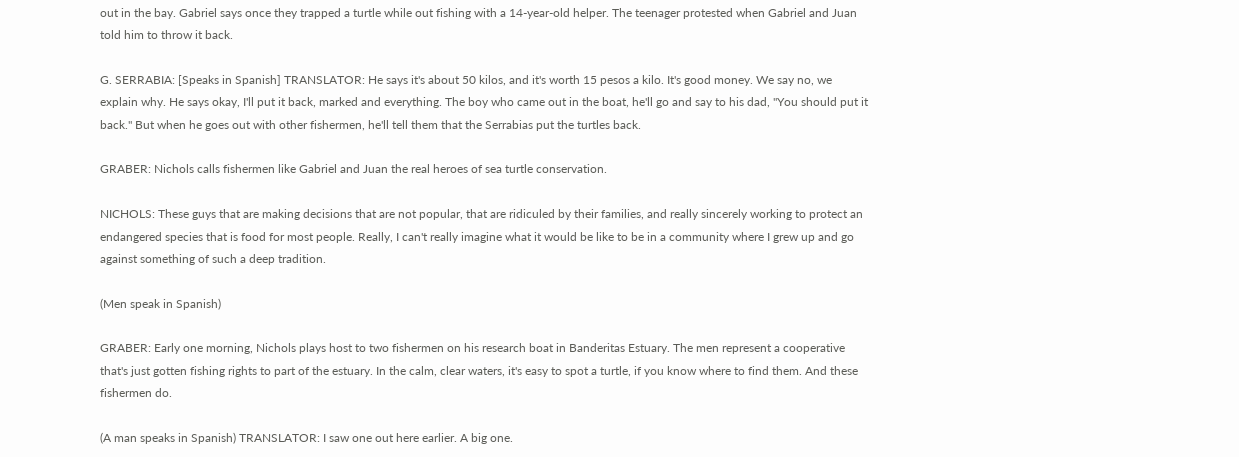out in the bay. Gabriel says once they trapped a turtle while out fishing with a 14-year-old helper. The teenager protested when Gabriel and Juan told him to throw it back.

G. SERRABIA: [Speaks in Spanish] TRANSLATOR: He says it's about 50 kilos, and it's worth 15 pesos a kilo. It's good money. We say no, we explain why. He says okay, I'll put it back, marked and everything. The boy who came out in the boat, he'll go and say to his dad, "You should put it back." But when he goes out with other fishermen, he'll tell them that the Serrabias put the turtles back.

GRABER: Nichols calls fishermen like Gabriel and Juan the real heroes of sea turtle conservation.

NICHOLS: These guys that are making decisions that are not popular, that are ridiculed by their families, and really sincerely working to protect an endangered species that is food for most people. Really, I can't really imagine what it would be like to be in a community where I grew up and go against something of such a deep tradition.

(Men speak in Spanish)

GRABER: Early one morning, Nichols plays host to two fishermen on his research boat in Banderitas Estuary. The men represent a cooperative that's just gotten fishing rights to part of the estuary. In the calm, clear waters, it's easy to spot a turtle, if you know where to find them. And these fishermen do.

(A man speaks in Spanish) TRANSLATOR: I saw one out here earlier. A big one.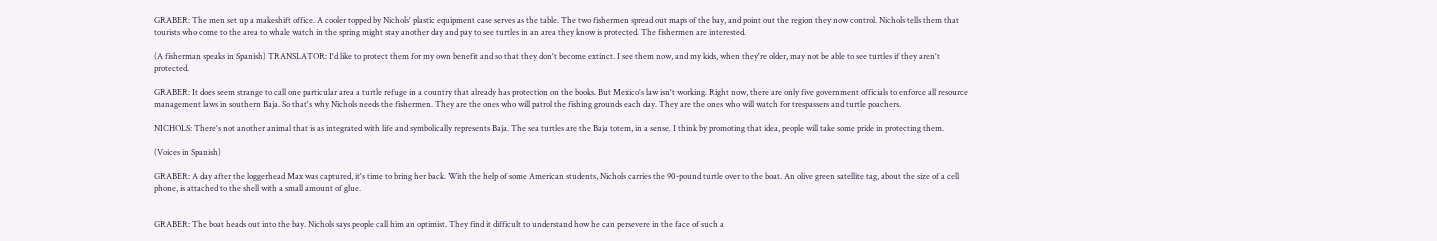GRABER: The men set up a makeshift office. A cooler topped by Nichols' plastic equipment case serves as the table. The two fishermen spread out maps of the bay, and point out the region they now control. Nichols tells them that tourists who come to the area to whale watch in the spring might stay another day and pay to see turtles in an area they know is protected. The fishermen are interested.

(A fisherman speaks in Spanish) TRANSLATOR: I'd like to protect them for my own benefit and so that they don't become extinct. I see them now, and my kids, when they're older, may not be able to see turtles if they aren't protected.

GRABER: It does seem strange to call one particular area a turtle refuge in a country that already has protection on the books. But Mexico's law isn't working. Right now, there are only five government officials to enforce all resource management laws in southern Baja. So that's why Nichols needs the fishermen. They are the ones who will patrol the fishing grounds each day. They are the ones who will watch for trespassers and turtle poachers.

NICHOLS: There's not another animal that is as integrated with life and symbolically represents Baja. The sea turtles are the Baja totem, in a sense. I think by promoting that idea, people will take some pride in protecting them.

(Voices in Spanish)

GRABER: A day after the loggerhead Max was captured, it's time to bring her back. With the help of some American students, Nichols carries the 90-pound turtle over to the boat. An olive green satellite tag, about the size of a cell phone, is attached to the shell with a small amount of glue.


GRABER: The boat heads out into the bay. Nichols says people call him an optimist. They find it difficult to understand how he can persevere in the face of such a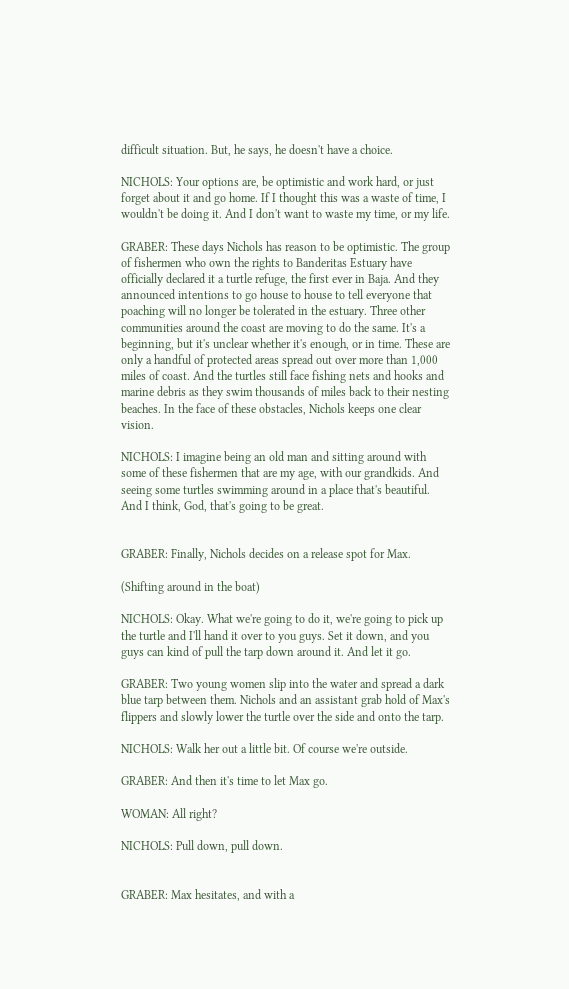difficult situation. But, he says, he doesn't have a choice.

NICHOLS: Your options are, be optimistic and work hard, or just forget about it and go home. If I thought this was a waste of time, I wouldn't be doing it. And I don't want to waste my time, or my life.

GRABER: These days Nichols has reason to be optimistic. The group of fishermen who own the rights to Banderitas Estuary have officially declared it a turtle refuge, the first ever in Baja. And they announced intentions to go house to house to tell everyone that poaching will no longer be tolerated in the estuary. Three other communities around the coast are moving to do the same. It's a beginning, but it's unclear whether it's enough, or in time. These are only a handful of protected areas spread out over more than 1,000 miles of coast. And the turtles still face fishing nets and hooks and marine debris as they swim thousands of miles back to their nesting beaches. In the face of these obstacles, Nichols keeps one clear vision.

NICHOLS: I imagine being an old man and sitting around with some of these fishermen that are my age, with our grandkids. And seeing some turtles swimming around in a place that's beautiful. And I think, God, that's going to be great.


GRABER: Finally, Nichols decides on a release spot for Max.

(Shifting around in the boat)

NICHOLS: Okay. What we're going to do it, we're going to pick up the turtle and I'll hand it over to you guys. Set it down, and you guys can kind of pull the tarp down around it. And let it go.

GRABER: Two young women slip into the water and spread a dark blue tarp between them. Nichols and an assistant grab hold of Max's flippers and slowly lower the turtle over the side and onto the tarp.

NICHOLS: Walk her out a little bit. Of course we're outside.

GRABER: And then it's time to let Max go.

WOMAN: All right?

NICHOLS: Pull down, pull down.


GRABER: Max hesitates, and with a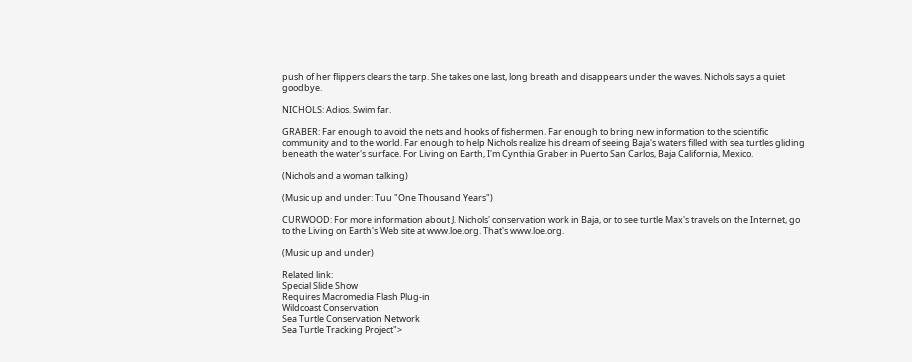push of her flippers clears the tarp. She takes one last, long breath and disappears under the waves. Nichols says a quiet goodbye.

NICHOLS: Adios. Swim far.

GRABER: Far enough to avoid the nets and hooks of fishermen. Far enough to bring new information to the scientific community and to the world. Far enough to help Nichols realize his dream of seeing Baja's waters filled with sea turtles gliding beneath the water's surface. For Living on Earth, I'm Cynthia Graber in Puerto San Carlos, Baja California, Mexico.

(Nichols and a woman talking)

(Music up and under: Tuu "One Thousand Years")

CURWOOD: For more information about J. Nichols' conservation work in Baja, or to see turtle Max's travels on the Internet, go to the Living on Earth's Web site at www.loe.org. That's www.loe.org.

(Music up and under)

Related link:
Special Slide Show
Requires Macromedia Flash Plug-in
Wildcoast Conservation
Sea Turtle Conservation Network
Sea Turtle Tracking Project">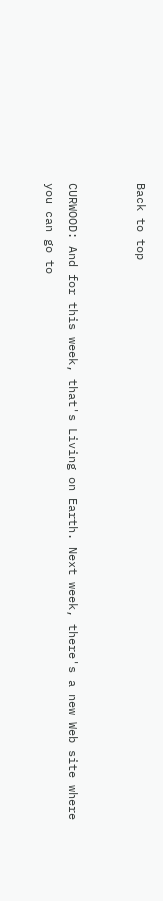Back to top


CURWOOD: And for this week, that's Living on Earth. Next week, there's a new Web site where you can go to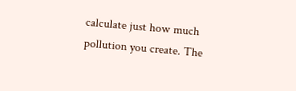calculate just how much pollution you create. The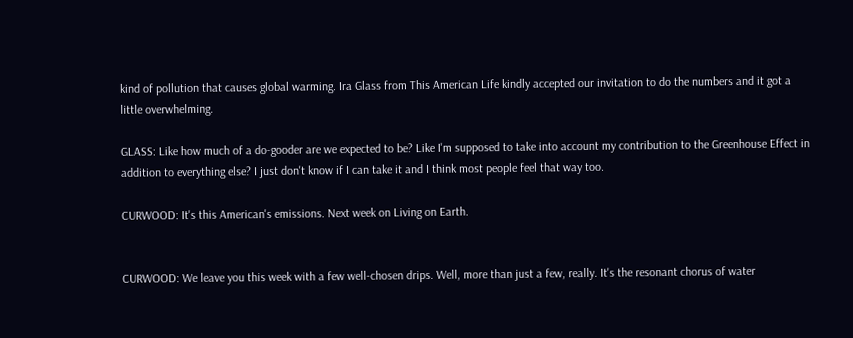kind of pollution that causes global warming. Ira Glass from This American Life kindly accepted our invitation to do the numbers and it got a little overwhelming.

GLASS: Like how much of a do-gooder are we expected to be? Like I'm supposed to take into account my contribution to the Greenhouse Effect in addition to everything else? I just don't know if I can take it and I think most people feel that way too.

CURWOOD: It's this American's emissions. Next week on Living on Earth.


CURWOOD: We leave you this week with a few well-chosen drips. Well, more than just a few, really. It's the resonant chorus of water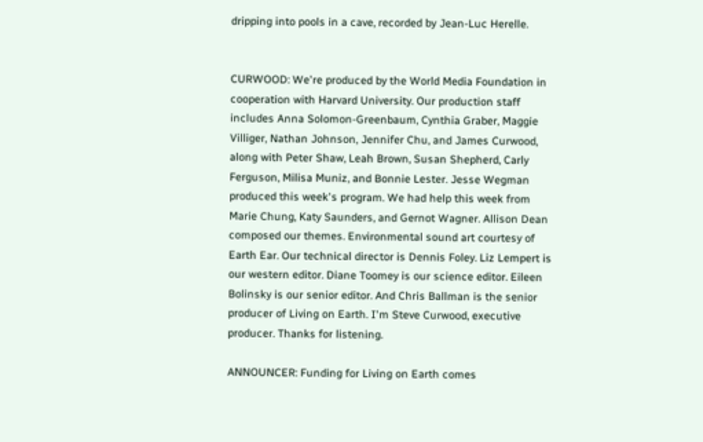dripping into pools in a cave, recorded by Jean-Luc Herelle.


CURWOOD: We're produced by the World Media Foundation in cooperation with Harvard University. Our production staff includes Anna Solomon-Greenbaum, Cynthia Graber, Maggie Villiger, Nathan Johnson, Jennifer Chu, and James Curwood, along with Peter Shaw, Leah Brown, Susan Shepherd, Carly Ferguson, Milisa Muniz, and Bonnie Lester. Jesse Wegman produced this week's program. We had help this week from Marie Chung, Katy Saunders, and Gernot Wagner. Allison Dean composed our themes. Environmental sound art courtesy of Earth Ear. Our technical director is Dennis Foley. Liz Lempert is our western editor. Diane Toomey is our science editor. Eileen Bolinsky is our senior editor. And Chris Ballman is the senior producer of Living on Earth. I'm Steve Curwood, executive producer. Thanks for listening.

ANNOUNCER: Funding for Living on Earth comes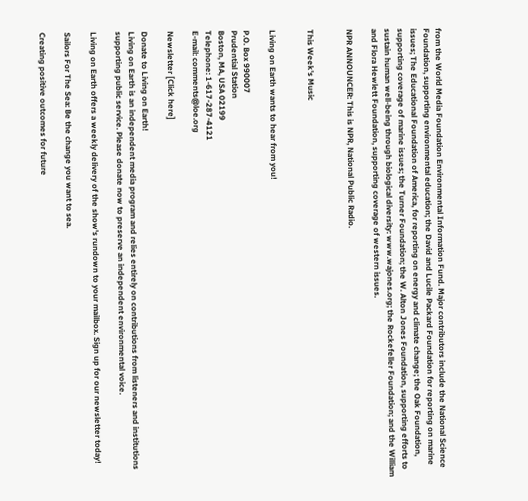from the World Media Foundation Environmental Information Fund. Major contributors include the National Science Foundation, supporting environmental education; the David and Lucile Packard Foundation for reporting on marine issues; The Educational Foundation of America, for reporting on energy and climate change; the Oak Foundation, supporting coverage of marine issues; the Turner Foundation; the W. Alton Jones Foundation, supporting efforts to sustain human well-being through biological diversity: www.wajones.org; the Rockefeller Foundation; and the William and Flora Hewlett Foundation, supporting coverage of western issues.

NPR ANNOUNCER: This is NPR, National Public Radio.


This Week's Music


Living on Earth wants to hear from you!

P.O. Box 990007
Prudential Station
Boston, MA, USA 02199
Telephone: 1-617-287-4121
E-mail: comments@loe.org

Newsletter [Click here]

Donate to Living on Earth!
Living on Earth is an independent media program and relies entirely on contributions from listeners and institutions supporting public service. Please donate now to preserve an independent environmental voice.

Living on Earth offers a weekly delivery of the show's rundown to your mailbox. Sign up for our newsletter today!

Sailors For The Sea: Be the change you want to sea.

Creating positive outcomes for future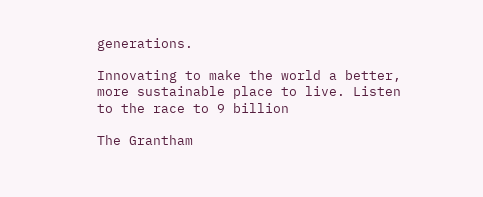generations.

Innovating to make the world a better, more sustainable place to live. Listen to the race to 9 billion

The Grantham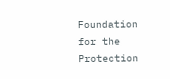Foundation for the Protection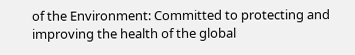of the Environment: Committed to protecting and improving the health of the global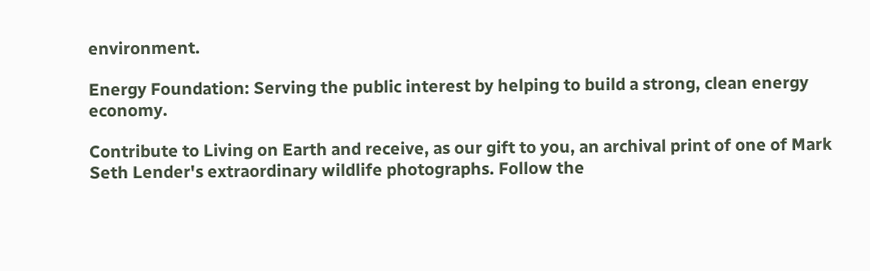environment.

Energy Foundation: Serving the public interest by helping to build a strong, clean energy economy.

Contribute to Living on Earth and receive, as our gift to you, an archival print of one of Mark Seth Lender's extraordinary wildlife photographs. Follow the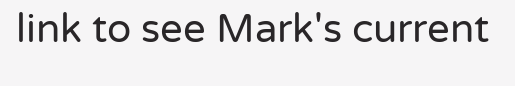link to see Mark's current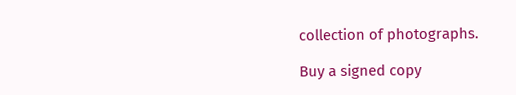collection of photographs.

Buy a signed copy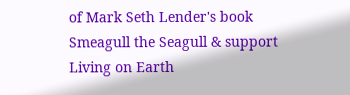of Mark Seth Lender's book Smeagull the Seagull & support Living on Earth